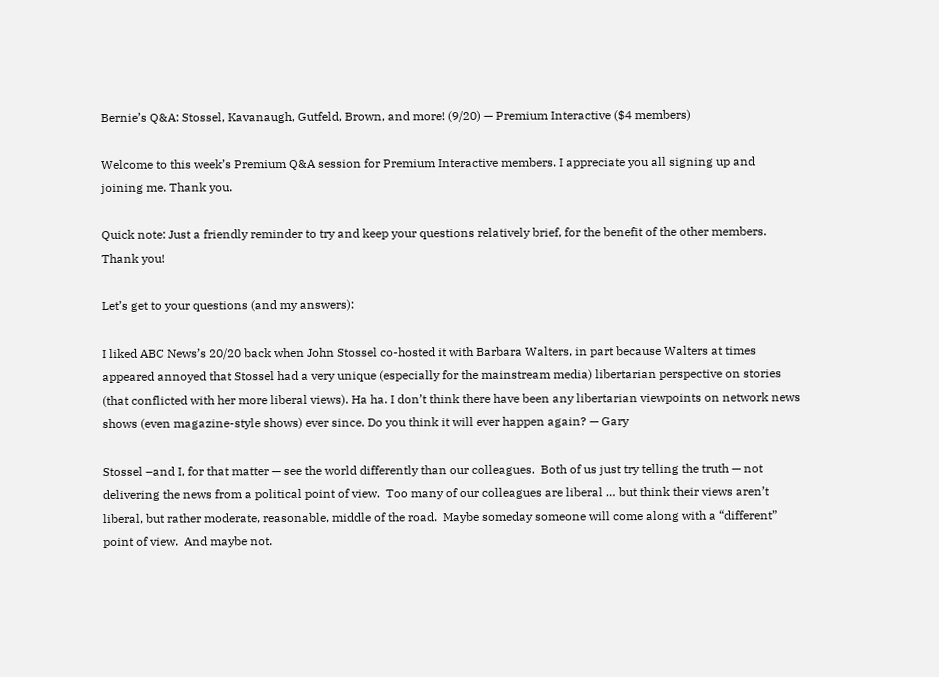Bernie’s Q&A: Stossel, Kavanaugh, Gutfeld, Brown, and more! (9/20) — Premium Interactive ($4 members)

Welcome to this week’s Premium Q&A session for Premium Interactive members. I appreciate you all signing up and joining me. Thank you.

Quick note: Just a friendly reminder to try and keep your questions relatively brief, for the benefit of the other members. Thank you!

Let’s get to your questions (and my answers):

I liked ABC News’s 20/20 back when John Stossel co-hosted it with Barbara Walters, in part because Walters at times appeared annoyed that Stossel had a very unique (especially for the mainstream media) libertarian perspective on stories (that conflicted with her more liberal views). Ha ha. I don’t think there have been any libertarian viewpoints on network news shows (even magazine-style shows) ever since. Do you think it will ever happen again? — Gary

Stossel –and I, for that matter — see the world differently than our colleagues.  Both of us just try telling the truth — not delivering the news from a political point of view.  Too many of our colleagues are liberal … but think their views aren’t liberal, but rather moderate, reasonable, middle of the road.  Maybe someday someone will come along with a “different” point of view.  And maybe not.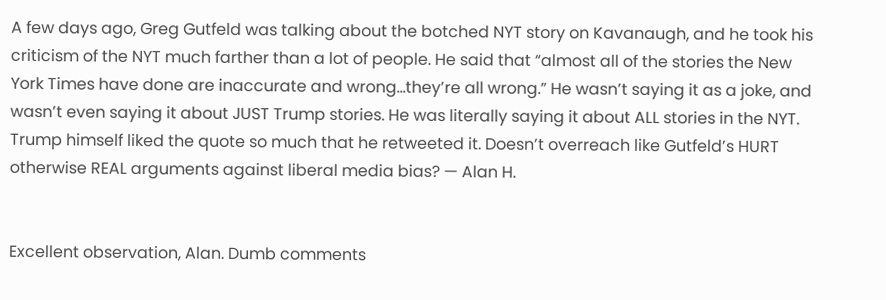A few days ago, Greg Gutfeld was talking about the botched NYT story on Kavanaugh, and he took his criticism of the NYT much farther than a lot of people. He said that “almost all of the stories the New York Times have done are inaccurate and wrong…they’re all wrong.” He wasn’t saying it as a joke, and wasn’t even saying it about JUST Trump stories. He was literally saying it about ALL stories in the NYT. Trump himself liked the quote so much that he retweeted it. Doesn’t overreach like Gutfeld’s HURT otherwise REAL arguments against liberal media bias? — Alan H.


Excellent observation, Alan. Dumb comments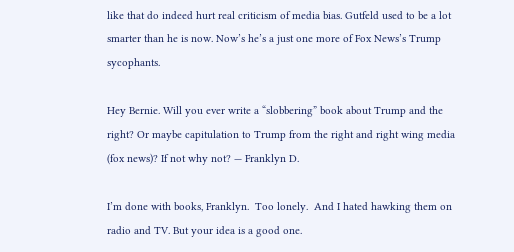like that do indeed hurt real criticism of media bias. Gutfeld used to be a lot smarter than he is now. Now’s he’s a just one more of Fox News’s Trump sycophants.

Hey Bernie. Will you ever write a “slobbering” book about Trump and the right? Or maybe capitulation to Trump from the right and right wing media (fox news)? If not why not? — Franklyn D.

I’m done with books, Franklyn.  Too lonely.  And I hated hawking them on radio and TV. But your idea is a good one.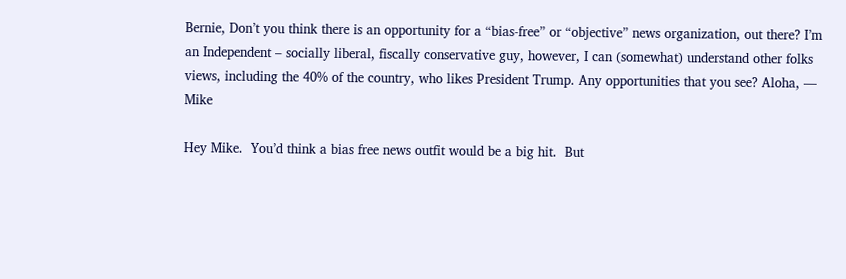Bernie, Don’t you think there is an opportunity for a “bias-free” or “objective” news organization, out there? I’m an Independent – socially liberal, fiscally conservative guy, however, I can (somewhat) understand other folks views, including the 40% of the country, who likes President Trump. Any opportunities that you see? Aloha, — Mike

Hey Mike.  You’d think a bias free news outfit would be a big hit.  But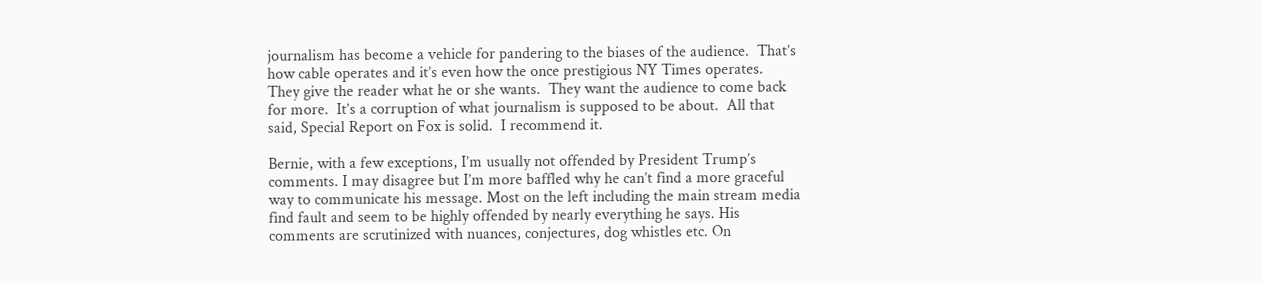journalism has become a vehicle for pandering to the biases of the audience.  That’s how cable operates and it’s even how the once prestigious NY Times operates.  They give the reader what he or she wants.  They want the audience to come back for more.  It’s a corruption of what journalism is supposed to be about.  All that said, Special Report on Fox is solid.  I recommend it.

Bernie, with a few exceptions, I’m usually not offended by President Trump’s comments. I may disagree but I’m more baffled why he can’t find a more graceful way to communicate his message. Most on the left including the main stream media find fault and seem to be highly offended by nearly everything he says. His comments are scrutinized with nuances, conjectures, dog whistles etc. On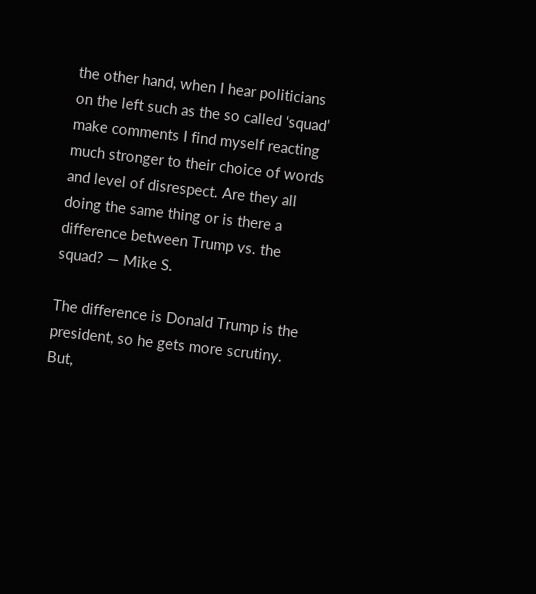the other hand, when I hear politicians on the left such as the so called ‘squad’ make comments I find myself reacting much stronger to their choice of words and level of disrespect. Are they all doing the same thing or is there a difference between Trump vs. the squad? — Mike S.

The difference is Donald Trump is the president, so he gets more scrutiny.  But,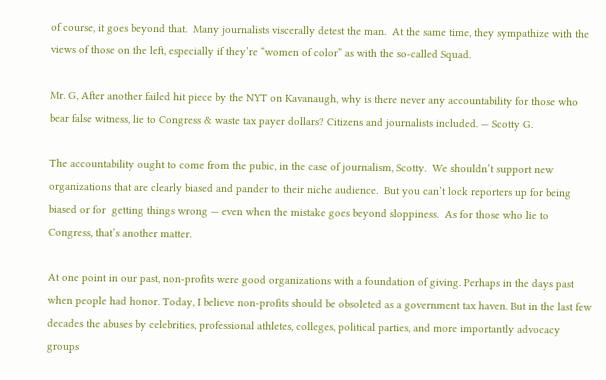of course, it goes beyond that.  Many journalists viscerally detest the man.  At the same time, they sympathize with the views of those on the left, especially if they’re “women of color” as with the so-called Squad.

Mr. G, After another failed hit piece by the NYT on Kavanaugh, why is there never any accountability for those who bear false witness, lie to Congress & waste tax payer dollars? Citizens and journalists included. — Scotty G.

The accountability ought to come from the pubic, in the case of journalism, Scotty.  We shouldn’t support new organizations that are clearly biased and pander to their niche audience.  But you can’t lock reporters up for being biased or for  getting things wrong — even when the mistake goes beyond sloppiness.  As for those who lie to Congress, that’s another matter.

At one point in our past, non-profits were good organizations with a foundation of giving. Perhaps in the days past when people had honor. Today, I believe non-profits should be obsoleted as a government tax haven. But in the last few decades the abuses by celebrities, professional athletes, colleges, political parties, and more importantly advocacy groups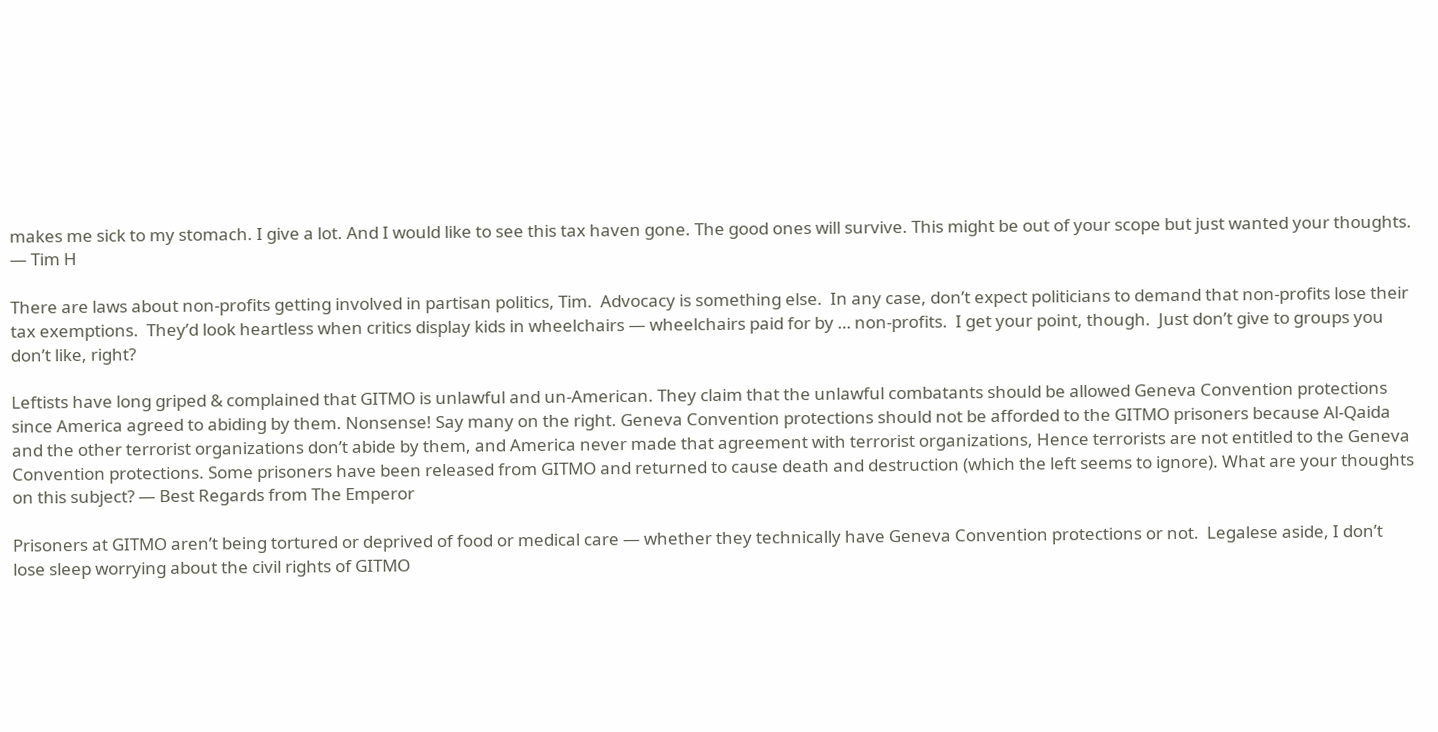makes me sick to my stomach. I give a lot. And I would like to see this tax haven gone. The good ones will survive. This might be out of your scope but just wanted your thoughts. — Tim H

There are laws about non-profits getting involved in partisan politics, Tim.  Advocacy is something else.  In any case, don’t expect politicians to demand that non-profits lose their tax exemptions.  They’d look heartless when critics display kids in wheelchairs — wheelchairs paid for by … non-profits.  I get your point, though.  Just don’t give to groups you don’t like, right?

Leftists have long griped & complained that GITMO is unlawful and un-American. They claim that the unlawful combatants should be allowed Geneva Convention protections since America agreed to abiding by them. Nonsense! Say many on the right. Geneva Convention protections should not be afforded to the GITMO prisoners because Al-Qaida and the other terrorist organizations don’t abide by them, and America never made that agreement with terrorist organizations, Hence terrorists are not entitled to the Geneva Convention protections. Some prisoners have been released from GITMO and returned to cause death and destruction (which the left seems to ignore). What are your thoughts on this subject? — Best Regards from The Emperor

Prisoners at GITMO aren’t being tortured or deprived of food or medical care — whether they technically have Geneva Convention protections or not.  Legalese aside, I don’t lose sleep worrying about the civil rights of GITMO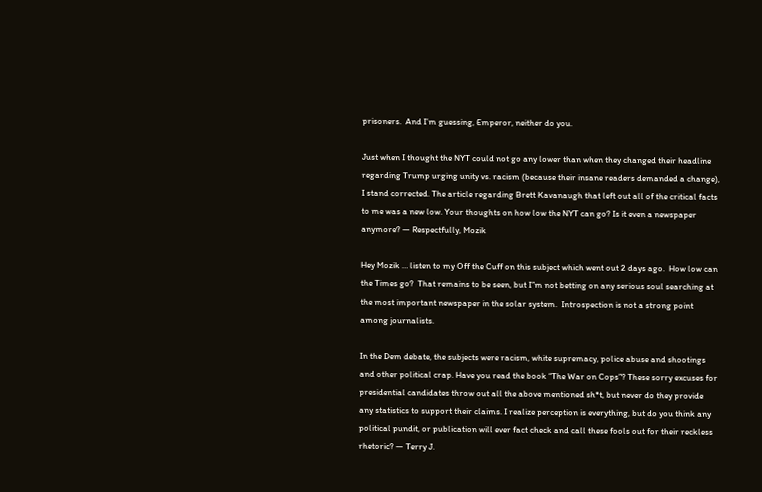prisoners.  And I’m guessing, Emperor, neither do you.

Just when I thought the NYT could not go any lower than when they changed their headline regarding Trump urging unity vs. racism (because their insane readers demanded a change), I stand corrected. The article regarding Brett Kavanaugh that left out all of the critical facts to me was a new low. Your thoughts on how low the NYT can go? Is it even a newspaper anymore? — Respectfully, Mozik

Hey Mozik … listen to my Off the Cuff on this subject which went out 2 days ago.  How low can the Times go?  That remains to be seen, but I”m not betting on any serious soul searching at the most important newspaper in the solar system.  Introspection is not a strong point among journalists.

In the Dem debate, the subjects were racism, white supremacy, police abuse and shootings and other political crap. Have you read the book “The War on Cops”? These sorry excuses for presidential candidates throw out all the above mentioned sh*t, but never do they provide any statistics to support their claims. I realize perception is everything, but do you think any political pundit, or publication will ever fact check and call these fools out for their reckless rhetoric? — Terry J.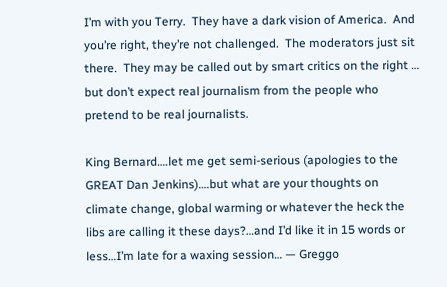I’m with you Terry.  They have a dark vision of America.  And you’re right, they’re not challenged.  The moderators just sit there.  They may be called out by smart critics on the right … but don’t expect real journalism from the people who pretend to be real journalists.

King Bernard….let me get semi-serious (apologies to the GREAT Dan Jenkins)….but what are your thoughts on climate change, global warming or whatever the heck the libs are calling it these days?…and I’d like it in 15 words or less…I’m late for a waxing session… — Greggo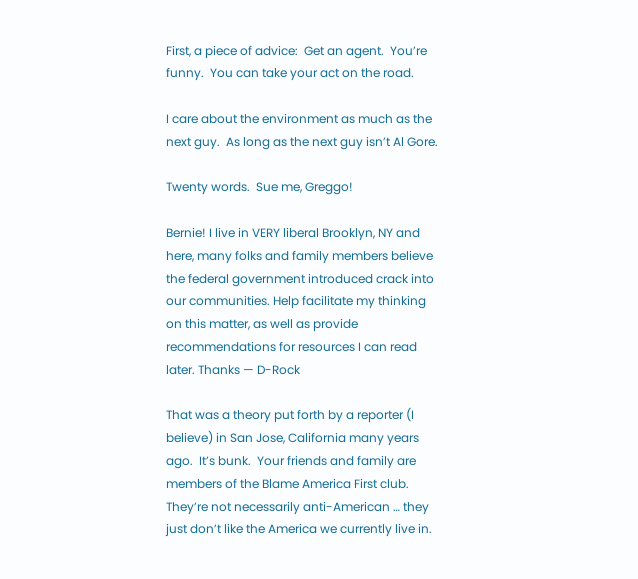First, a piece of advice:  Get an agent.  You’re funny.  You can take your act on the road.

I care about the environment as much as the next guy.  As long as the next guy isn’t Al Gore.

Twenty words.  Sue me, Greggo!

Bernie! I live in VERY liberal Brooklyn, NY and here, many folks and family members believe the federal government introduced crack into our communities. Help facilitate my thinking on this matter, as well as provide recommendations for resources I can read later. Thanks — D-Rock

That was a theory put forth by a reporter (I believe) in San Jose, California many years ago.  It’s bunk.  Your friends and family are members of the Blame America First club.  They’re not necessarily anti-American … they just don’t like the America we currently live in.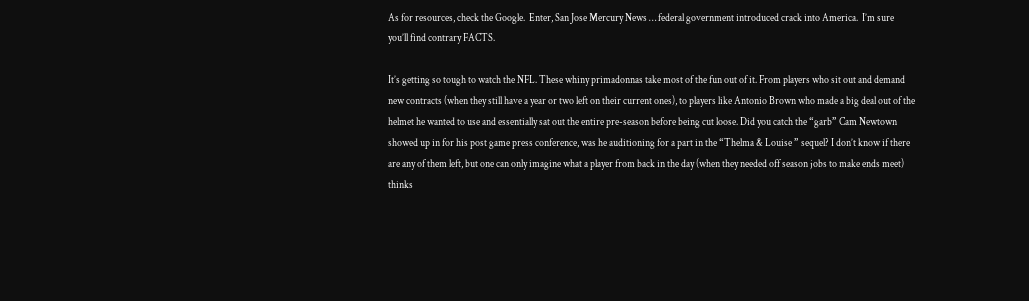As for resources, check the Google.  Enter, San Jose Mercury News … federal government introduced crack into America.  I’m sure you’ll find contrary FACTS.

It’s getting so tough to watch the NFL. These whiny primadonnas take most of the fun out of it. From players who sit out and demand new contracts (when they still have a year or two left on their current ones), to players like Antonio Brown who made a big deal out of the helmet he wanted to use and essentially sat out the entire pre-season before being cut loose. Did you catch the “garb” Cam Newtown showed up in for his post game press conference, was he auditioning for a part in the “Thelma & Louise ” sequel? I don’t know if there are any of them left, but one can only imagine what a player from back in the day (when they needed off season jobs to make ends meet) thinks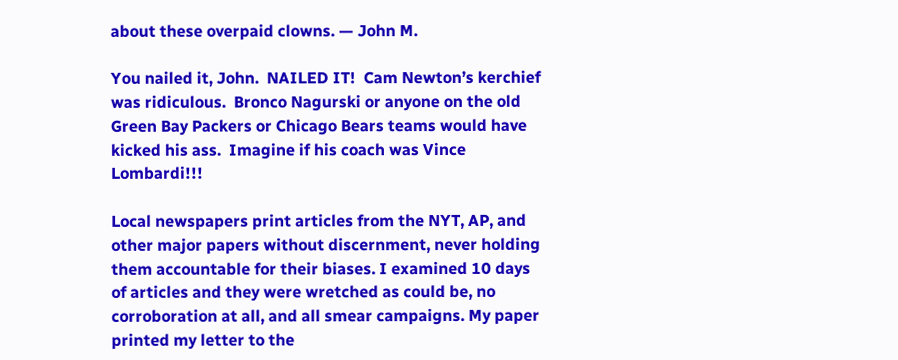about these overpaid clowns. — John M.

You nailed it, John.  NAILED IT!  Cam Newton’s kerchief was ridiculous.  Bronco Nagurski or anyone on the old Green Bay Packers or Chicago Bears teams would have kicked his ass.  Imagine if his coach was Vince Lombardi!!!

Local newspapers print articles from the NYT, AP, and other major papers without discernment, never holding them accountable for their biases. I examined 10 days of articles and they were wretched as could be, no corroboration at all, and all smear campaigns. My paper printed my letter to the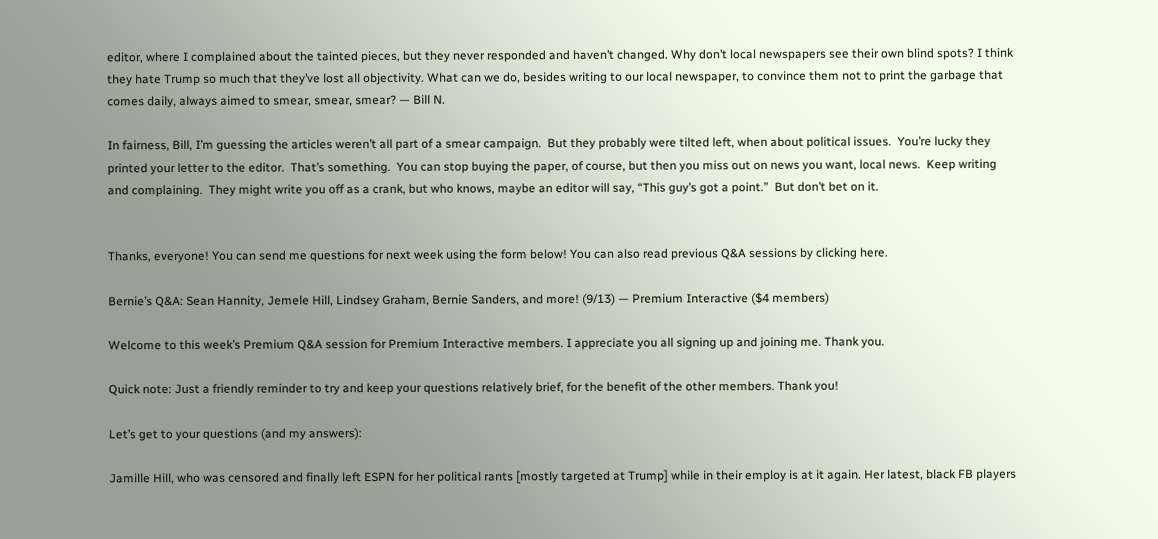editor, where I complained about the tainted pieces, but they never responded and haven’t changed. Why don’t local newspapers see their own blind spots? I think they hate Trump so much that they’ve lost all objectivity. What can we do, besides writing to our local newspaper, to convince them not to print the garbage that comes daily, always aimed to smear, smear, smear? — Bill N.

In fairness, Bill, I’m guessing the articles weren’t all part of a smear campaign.  But they probably were tilted left, when about political issues.  You’re lucky they printed your letter to the editor.  That’s something.  You can stop buying the paper, of course, but then you miss out on news you want, local news.  Keep writing and complaining.  They might write you off as a crank, but who knows, maybe an editor will say, “This guy’s got a point.”  But don’t bet on it.


Thanks, everyone! You can send me questions for next week using the form below! You can also read previous Q&A sessions by clicking here.

Bernie’s Q&A: Sean Hannity, Jemele Hill, Lindsey Graham, Bernie Sanders, and more! (9/13) — Premium Interactive ($4 members)

Welcome to this week’s Premium Q&A session for Premium Interactive members. I appreciate you all signing up and joining me. Thank you.

Quick note: Just a friendly reminder to try and keep your questions relatively brief, for the benefit of the other members. Thank you!

Let’s get to your questions (and my answers):

Jamille Hill, who was censored and finally left ESPN for her political rants [mostly targeted at Trump] while in their employ is at it again. Her latest, black FB players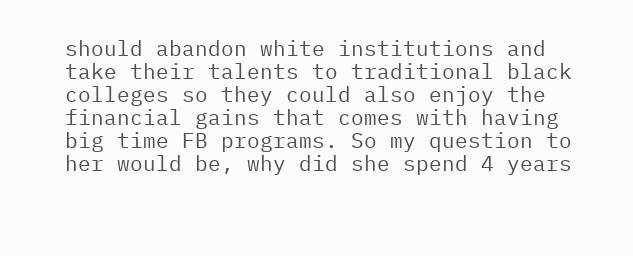should abandon white institutions and take their talents to traditional black colleges so they could also enjoy the financial gains that comes with having big time FB programs. So my question to her would be, why did she spend 4 years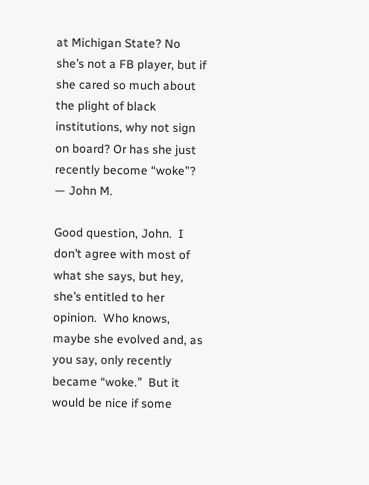at Michigan State? No she’s not a FB player, but if she cared so much about the plight of black institutions, why not sign on board? Or has she just recently become “woke”? — John M.

Good question, John.  I don’t agree with most of what she says, but hey, she’s entitled to her opinion.  Who knows, maybe she evolved and, as you say, only recently became “woke.”  But it would be nice if some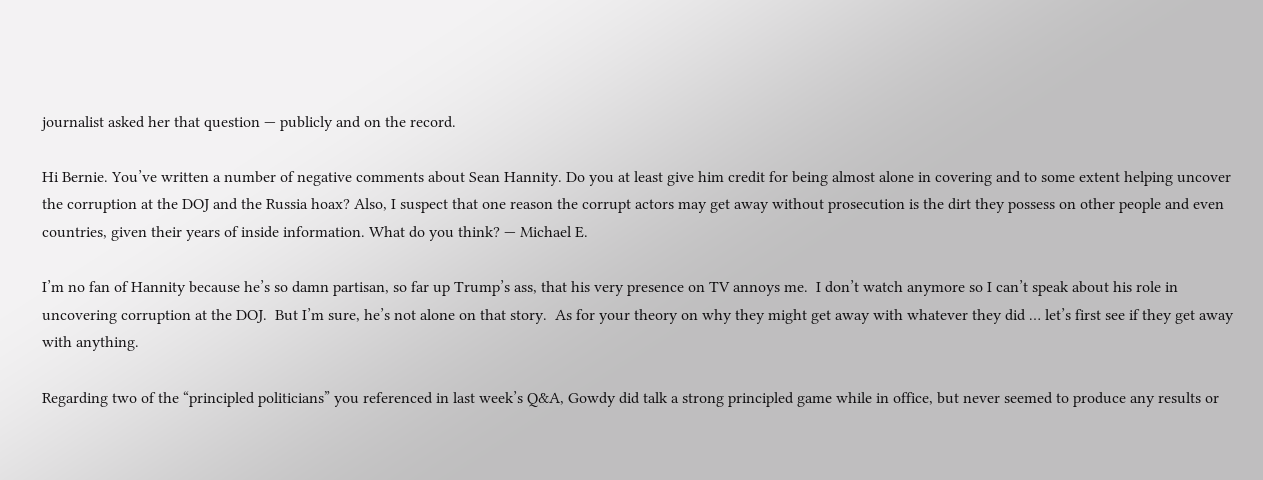journalist asked her that question — publicly and on the record.

Hi Bernie. You’ve written a number of negative comments about Sean Hannity. Do you at least give him credit for being almost alone in covering and to some extent helping uncover the corruption at the DOJ and the Russia hoax? Also, I suspect that one reason the corrupt actors may get away without prosecution is the dirt they possess on other people and even countries, given their years of inside information. What do you think? — Michael E.

I’m no fan of Hannity because he’s so damn partisan, so far up Trump’s ass, that his very presence on TV annoys me.  I don’t watch anymore so I can’t speak about his role in uncovering corruption at the DOJ.  But I’m sure, he’s not alone on that story.  As for your theory on why they might get away with whatever they did … let’s first see if they get away with anything.

Regarding two of the “principled politicians” you referenced in last week’s Q&A, Gowdy did talk a strong principled game while in office, but never seemed to produce any results or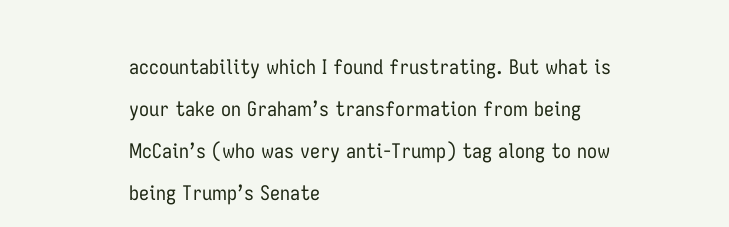accountability which I found frustrating. But what is your take on Graham’s transformation from being McCain’s (who was very anti-Trump) tag along to now being Trump’s Senate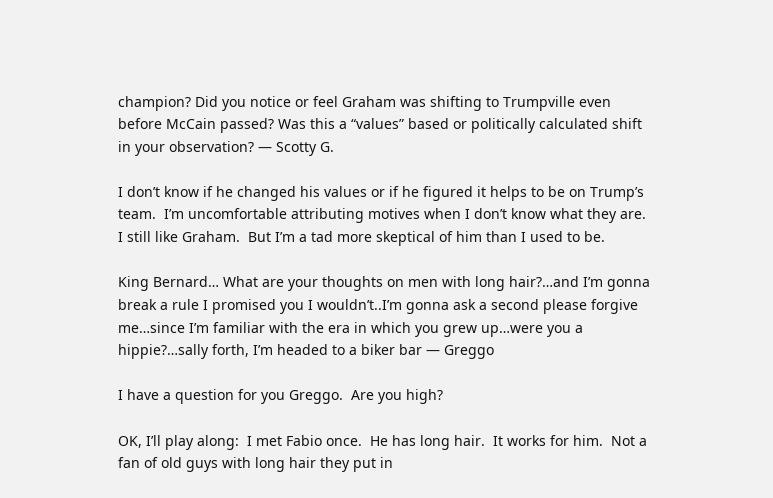champion? Did you notice or feel Graham was shifting to Trumpville even before McCain passed? Was this a “values” based or politically calculated shift in your observation? — Scotty G.

I don’t know if he changed his values or if he figured it helps to be on Trump’s team.  I’m uncomfortable attributing motives when I don’t know what they are.  I still like Graham.  But I’m a tad more skeptical of him than I used to be.

King Bernard… What are your thoughts on men with long hair?…and I’m gonna break a rule I promised you I wouldn’t..I’m gonna ask a second please forgive me…since I’m familiar with the era in which you grew up…were you a hippie?…sally forth, I’m headed to a biker bar — Greggo

I have a question for you Greggo.  Are you high?

OK, I’ll play along:  I met Fabio once.  He has long hair.  It works for him.  Not a fan of old guys with long hair they put in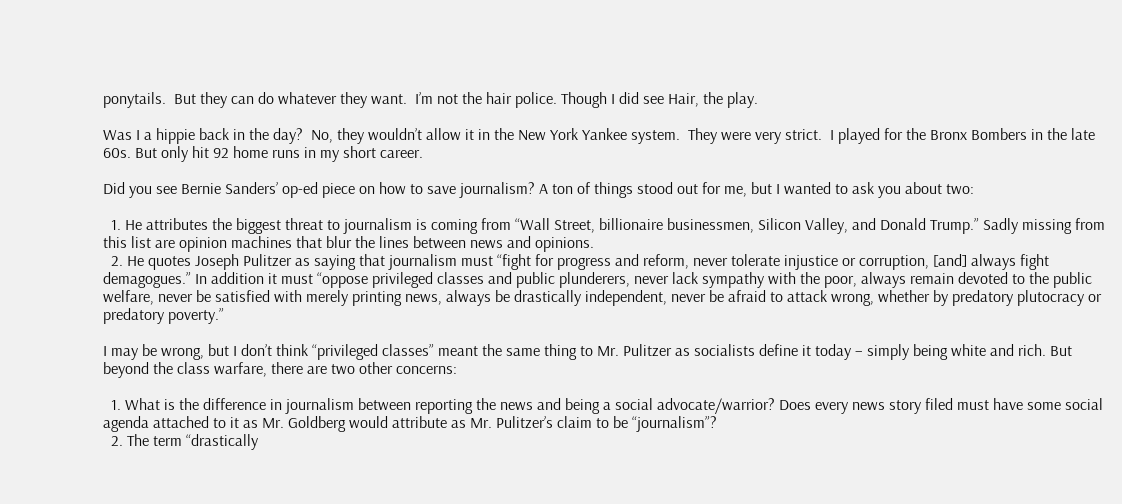ponytails.  But they can do whatever they want.  I’m not the hair police. Though I did see Hair, the play.

Was I a hippie back in the day?  No, they wouldn’t allow it in the New York Yankee system.  They were very strict.  I played for the Bronx Bombers in the late 60s. But only hit 92 home runs in my short career.

Did you see Bernie Sanders’ op-ed piece on how to save journalism? A ton of things stood out for me, but I wanted to ask you about two:

  1. He attributes the biggest threat to journalism is coming from “Wall Street, billionaire businessmen, Silicon Valley, and Donald Trump.” Sadly missing from this list are opinion machines that blur the lines between news and opinions.
  2. He quotes Joseph Pulitzer as saying that journalism must “fight for progress and reform, never tolerate injustice or corruption, [and] always fight demagogues.” In addition it must “oppose privileged classes and public plunderers, never lack sympathy with the poor, always remain devoted to the public welfare, never be satisfied with merely printing news, always be drastically independent, never be afraid to attack wrong, whether by predatory plutocracy or predatory poverty.”

I may be wrong, but I don’t think “privileged classes” meant the same thing to Mr. Pulitzer as socialists define it today – simply being white and rich. But beyond the class warfare, there are two other concerns:

  1. What is the difference in journalism between reporting the news and being a social advocate/warrior? Does every news story filed must have some social agenda attached to it as Mr. Goldberg would attribute as Mr. Pulitzer’s claim to be “journalism”?
  2. The term “drastically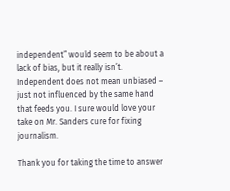independent” would seem to be about a lack of bias, but it really isn’t. Independent does not mean unbiased – just not influenced by the same hand that feeds you. I sure would love your take on Mr. Sanders cure for fixing journalism.

Thank you for taking the time to answer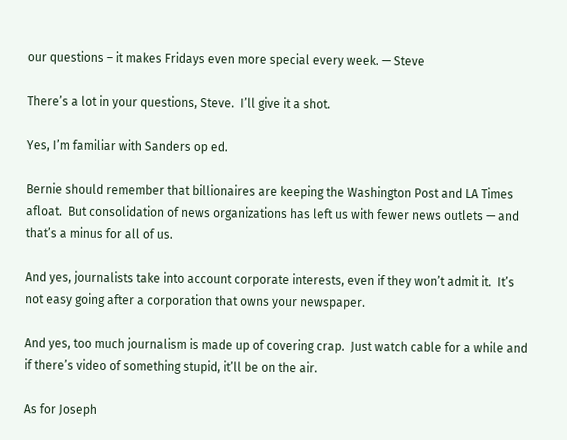our questions – it makes Fridays even more special every week. — Steve

There’s a lot in your questions, Steve.  I’ll give it a shot.

Yes, I’m familiar with Sanders op ed.

Bernie should remember that billionaires are keeping the Washington Post and LA Times afloat.  But consolidation of news organizations has left us with fewer news outlets — and that’s a minus for all of us.

And yes, journalists take into account corporate interests, even if they won’t admit it.  It’s not easy going after a corporation that owns your newspaper.

And yes, too much journalism is made up of covering crap.  Just watch cable for a while and if there’s video of something stupid, it’ll be on the air.

As for Joseph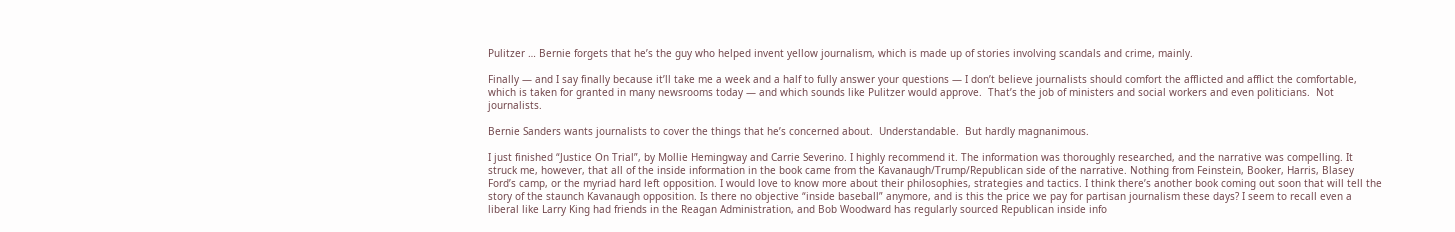Pulitzer … Bernie forgets that he’s the guy who helped invent yellow journalism, which is made up of stories involving scandals and crime, mainly.

Finally — and I say finally because it’ll take me a week and a half to fully answer your questions — I don’t believe journalists should comfort the afflicted and afflict the comfortable, which is taken for granted in many newsrooms today — and which sounds like Pulitzer would approve.  That’s the job of ministers and social workers and even politicians.  Not journalists.

Bernie Sanders wants journalists to cover the things that he’s concerned about.  Understandable.  But hardly magnanimous.

I just finished “Justice On Trial”, by Mollie Hemingway and Carrie Severino. I highly recommend it. The information was thoroughly researched, and the narrative was compelling. It struck me, however, that all of the inside information in the book came from the Kavanaugh/Trump/Republican side of the narrative. Nothing from Feinstein, Booker, Harris, Blasey Ford’s camp, or the myriad hard left opposition. I would love to know more about their philosophies, strategies and tactics. I think there’s another book coming out soon that will tell the story of the staunch Kavanaugh opposition. Is there no objective “inside baseball” anymore, and is this the price we pay for partisan journalism these days? I seem to recall even a liberal like Larry King had friends in the Reagan Administration, and Bob Woodward has regularly sourced Republican inside info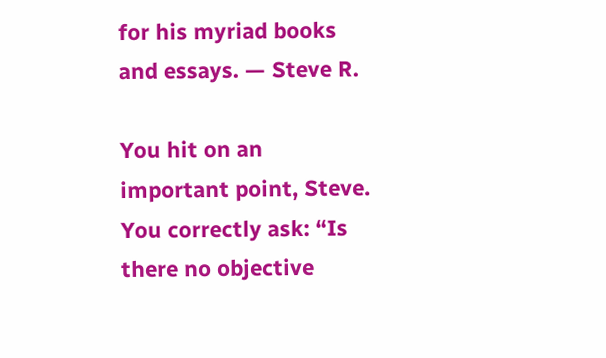for his myriad books and essays. — Steve R.

You hit on an important point, Steve. You correctly ask: “Is there no objective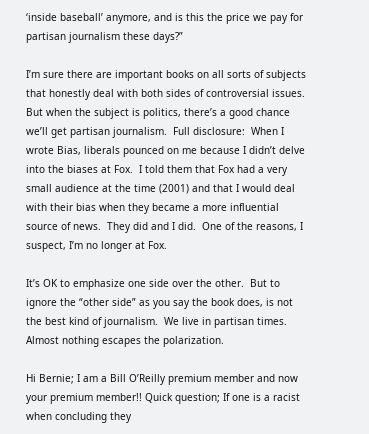‘inside baseball’ anymore, and is this the price we pay for partisan journalism these days?”

I’m sure there are important books on all sorts of subjects that honestly deal with both sides of controversial issues. But when the subject is politics, there’s a good chance we’ll get partisan journalism.  Full disclosure:  When I wrote Bias, liberals pounced on me because I didn’t delve into the biases at Fox.  I told them that Fox had a very small audience at the time (2001) and that I would deal with their bias when they became a more influential source of news.  They did and I did.  One of the reasons, I suspect, I’m no longer at Fox.

It’s OK to emphasize one side over the other.  But to ignore the “other side” as you say the book does, is not the best kind of journalism.  We live in partisan times.  Almost nothing escapes the polarization.

Hi Bernie; I am a Bill O’Reilly premium member and now your premium member!! Quick question; If one is a racist when concluding they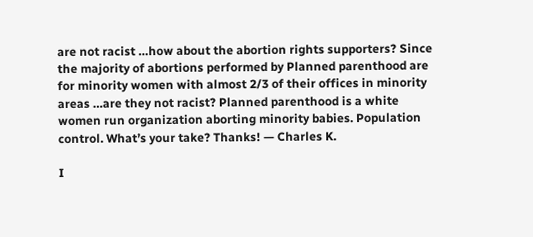are not racist …how about the abortion rights supporters? Since the majority of abortions performed by Planned parenthood are for minority women with almost 2/3 of their offices in minority areas …are they not racist? Planned parenthood is a white women run organization aborting minority babies. Population control. What’s your take? Thanks! — Charles K.

I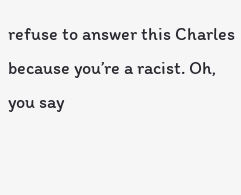refuse to answer this Charles because you’re a racist. Oh, you say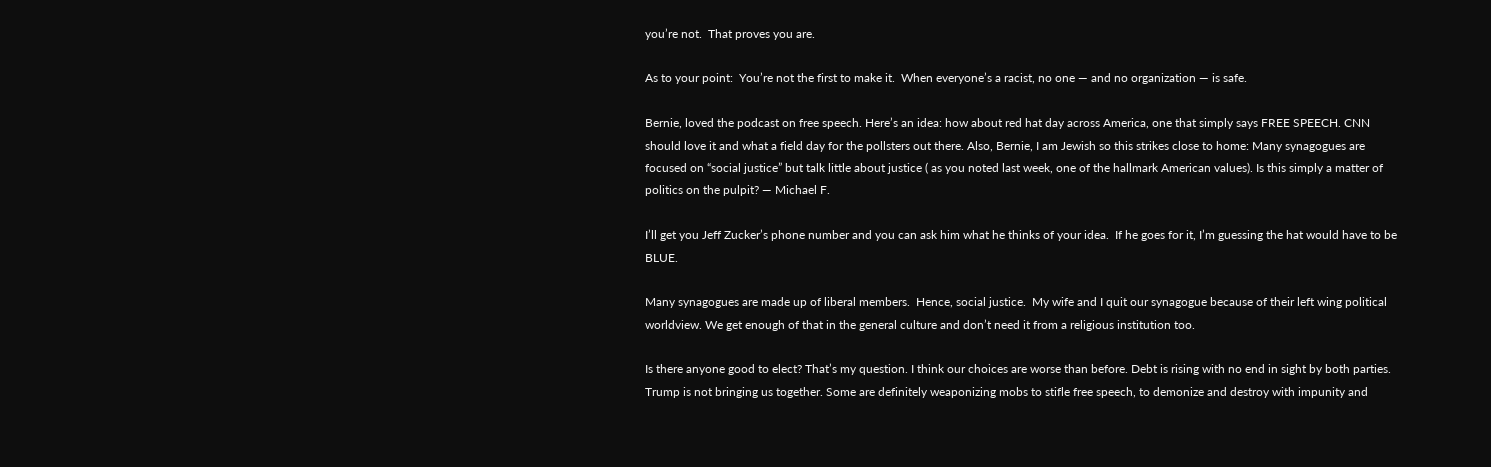you’re not.  That proves you are.

As to your point:  You’re not the first to make it.  When everyone’s a racist, no one — and no organization — is safe.

Bernie, loved the podcast on free speech. Here’s an idea: how about red hat day across America, one that simply says FREE SPEECH. CNN should love it and what a field day for the pollsters out there. Also, Bernie, I am Jewish so this strikes close to home: Many synagogues are focused on “social justice” but talk little about justice ( as you noted last week, one of the hallmark American values). Is this simply a matter of politics on the pulpit? — Michael F.

I’ll get you Jeff Zucker’s phone number and you can ask him what he thinks of your idea.  If he goes for it, I’m guessing the hat would have to be BLUE.

Many synagogues are made up of liberal members.  Hence, social justice.  My wife and I quit our synagogue because of their left wing political worldview. We get enough of that in the general culture and don’t need it from a religious institution too.

Is there anyone good to elect? That’s my question. I think our choices are worse than before. Debt is rising with no end in sight by both parties. Trump is not bringing us together. Some are definitely weaponizing mobs to stifle free speech, to demonize and destroy with impunity and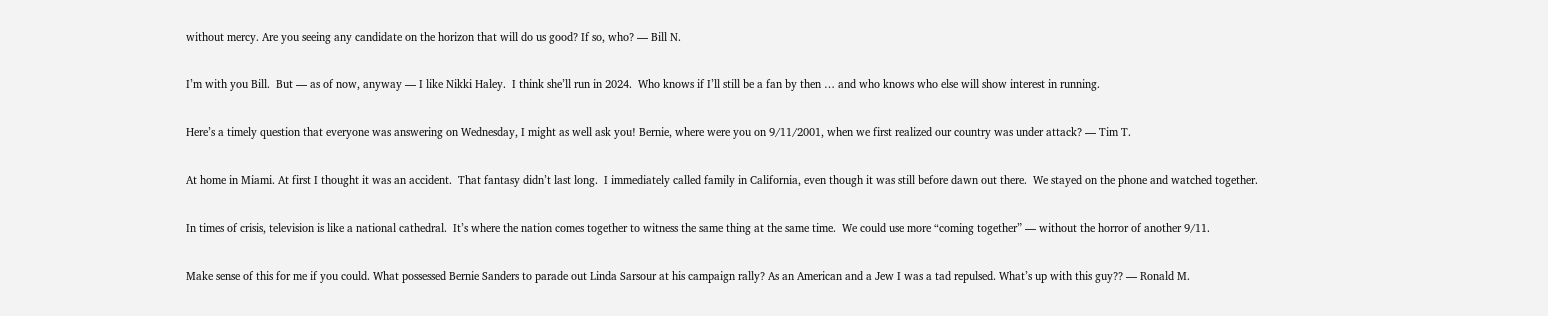without mercy. Are you seeing any candidate on the horizon that will do us good? If so, who? — Bill N.

I’m with you Bill.  But — as of now, anyway — I like Nikki Haley.  I think she’ll run in 2024.  Who knows if I’ll still be a fan by then … and who knows who else will show interest in running.

Here’s a timely question that everyone was answering on Wednesday, I might as well ask you! Bernie, where were you on 9/11/2001, when we first realized our country was under attack? — Tim T.

At home in Miami. At first I thought it was an accident.  That fantasy didn’t last long.  I immediately called family in California, even though it was still before dawn out there.  We stayed on the phone and watched together.

In times of crisis, television is like a national cathedral.  It’s where the nation comes together to witness the same thing at the same time.  We could use more “coming together” — without the horror of another 9/11.

Make sense of this for me if you could. What possessed Bernie Sanders to parade out Linda Sarsour at his campaign rally? As an American and a Jew I was a tad repulsed. What’s up with this guy?? — Ronald M.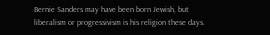Bernie Sanders may have been born Jewish, but liberalism or progressivism is his religion these days.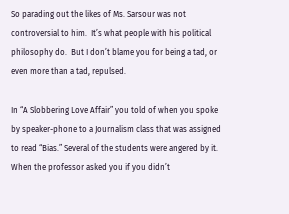So parading out the likes of Ms. Sarsour was not controversial to him.  It’s what people with his political philosophy do.  But I don’t blame you for being a tad, or even more than a tad, repulsed.

In “A Slobbering Love Affair” you told of when you spoke by speaker-phone to a Journalism class that was assigned to read “Bias.” Several of the students were angered by it. When the professor asked you if you didn’t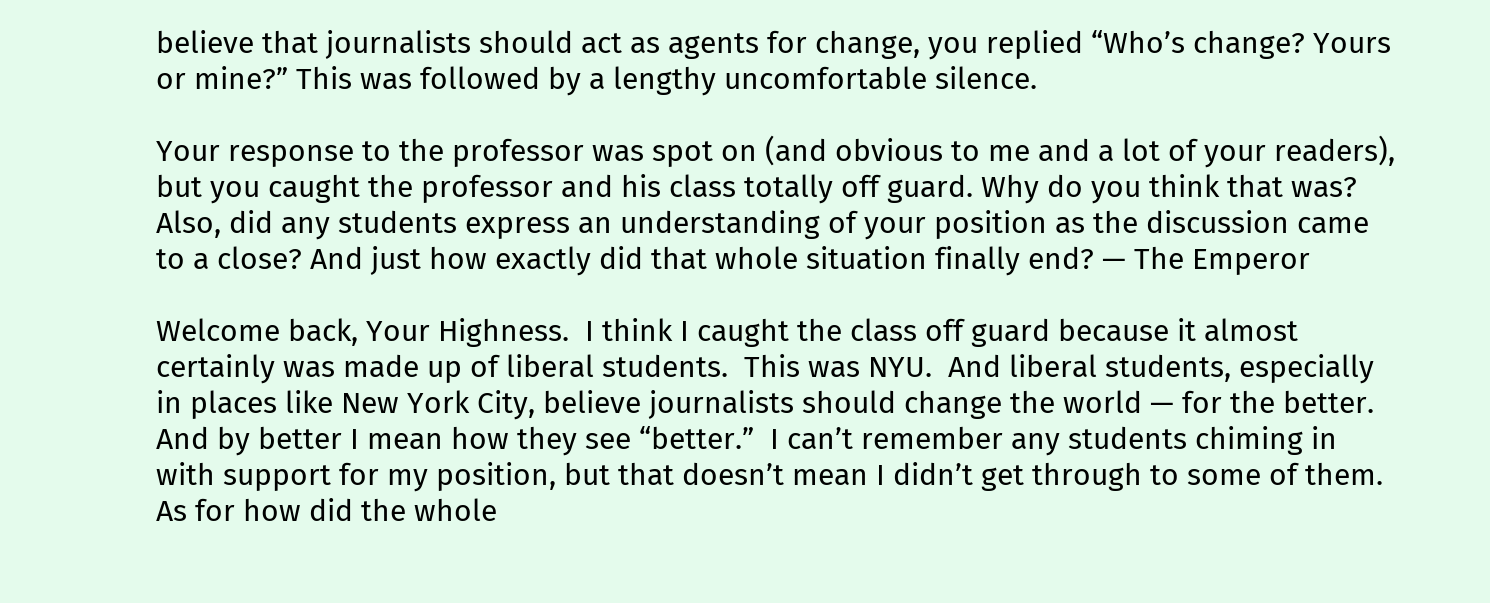believe that journalists should act as agents for change, you replied “Who’s change? Yours or mine?” This was followed by a lengthy uncomfortable silence.

Your response to the professor was spot on (and obvious to me and a lot of your readers), but you caught the professor and his class totally off guard. Why do you think that was? Also, did any students express an understanding of your position as the discussion came to a close? And just how exactly did that whole situation finally end? — The Emperor

Welcome back, Your Highness.  I think I caught the class off guard because it almost certainly was made up of liberal students.  This was NYU.  And liberal students, especially in places like New York City, believe journalists should change the world — for the better.  And by better I mean how they see “better.”  I can’t remember any students chiming in with support for my position, but that doesn’t mean I didn’t get through to some of them.  As for how did the whole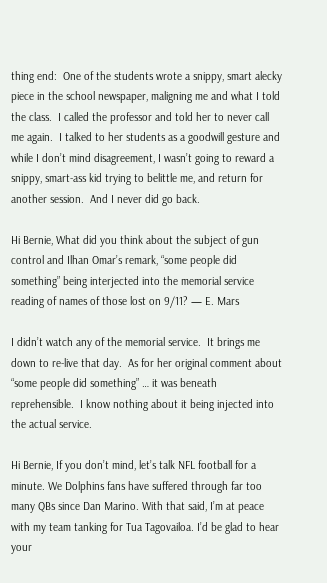thing end:  One of the students wrote a snippy, smart alecky piece in the school newspaper, maligning me and what I told the class.  I called the professor and told her to never call me again.  I talked to her students as a goodwill gesture and while I don’t mind disagreement, I wasn’t going to reward a snippy, smart-ass kid trying to belittle me, and return for another session.  And I never did go back.

Hi Bernie, What did you think about the subject of gun control and Ilhan Omar’s remark, “some people did something” being interjected into the memorial service reading of names of those lost on 9/11? — E. Mars

I didn’t watch any of the memorial service.  It brings me down to re-live that day.  As for her original comment about “some people did something” … it was beneath reprehensible.  I know nothing about it being injected into the actual service.

Hi Bernie, If you don’t mind, let’s talk NFL football for a minute. We Dolphins fans have suffered through far too many QBs since Dan Marino. With that said, I’m at peace with my team tanking for Tua Tagovailoa. I’d be glad to hear your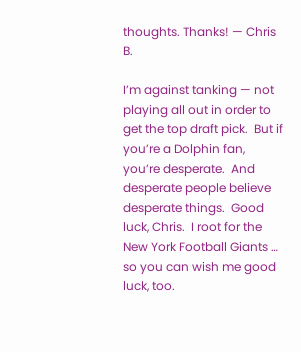thoughts. Thanks! — Chris B.

I’m against tanking — not playing all out in order to get the top draft pick.  But if you’re a Dolphin fan, you’re desperate.  And desperate people believe desperate things.  Good luck, Chris.  I root for the New York Football Giants … so you can wish me good luck, too.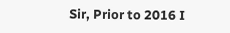Sir, Prior to 2016 I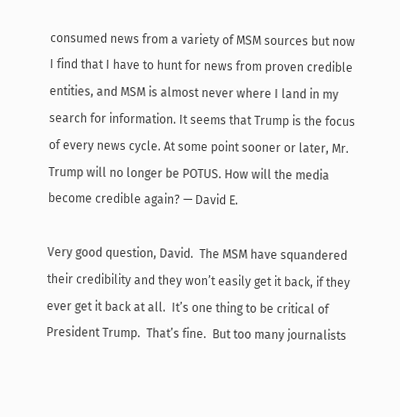consumed news from a variety of MSM sources but now I find that I have to hunt for news from proven credible entities, and MSM is almost never where I land in my search for information. It seems that Trump is the focus of every news cycle. At some point sooner or later, Mr. Trump will no longer be POTUS. How will the media become credible again? — David E.

Very good question, David.  The MSM have squandered their credibility and they won’t easily get it back, if they ever get it back at all.  It’s one thing to be critical of President Trump.  That’s fine.  But too many journalists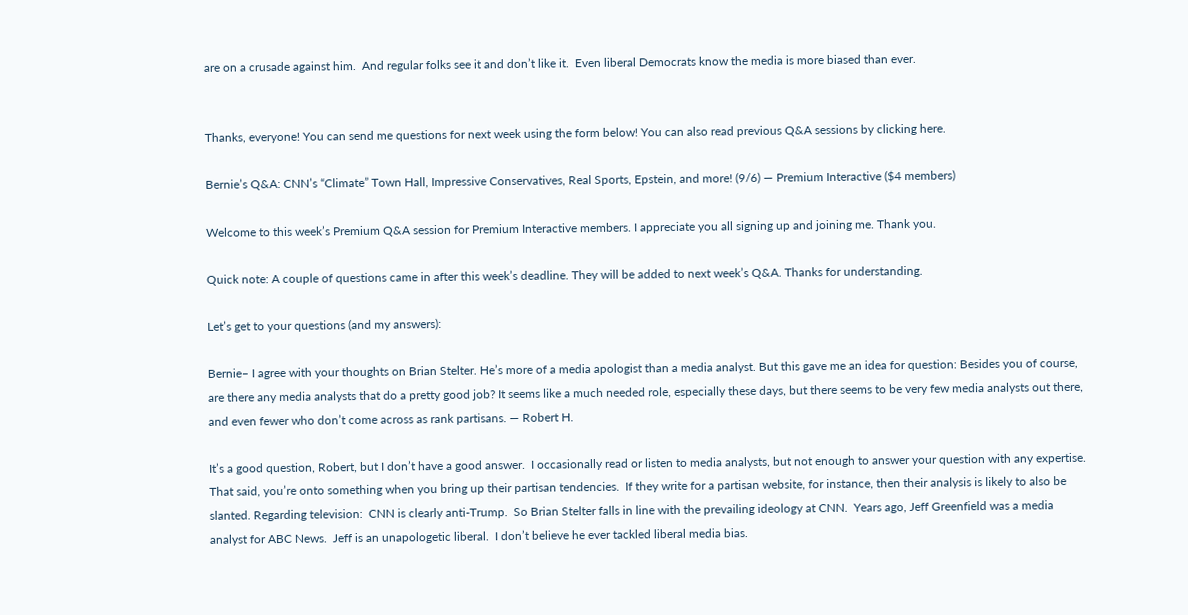are on a crusade against him.  And regular folks see it and don’t like it.  Even liberal Democrats know the media is more biased than ever.


Thanks, everyone! You can send me questions for next week using the form below! You can also read previous Q&A sessions by clicking here.

Bernie’s Q&A: CNN’s “Climate” Town Hall, Impressive Conservatives, Real Sports, Epstein, and more! (9/6) — Premium Interactive ($4 members)

Welcome to this week’s Premium Q&A session for Premium Interactive members. I appreciate you all signing up and joining me. Thank you.

Quick note: A couple of questions came in after this week’s deadline. They will be added to next week’s Q&A. Thanks for understanding.

Let’s get to your questions (and my answers):

Bernie– I agree with your thoughts on Brian Stelter. He’s more of a media apologist than a media analyst. But this gave me an idea for question: Besides you of course, are there any media analysts that do a pretty good job? It seems like a much needed role, especially these days, but there seems to be very few media analysts out there, and even fewer who don’t come across as rank partisans. — Robert H.

It’s a good question, Robert, but I don’t have a good answer.  I occasionally read or listen to media analysts, but not enough to answer your question with any expertise.  That said, you’re onto something when you bring up their partisan tendencies.  If they write for a partisan website, for instance, then their analysis is likely to also be slanted. Regarding television:  CNN is clearly anti-Trump.  So Brian Stelter falls in line with the prevailing ideology at CNN.  Years ago, Jeff Greenfield was a media analyst for ABC News.  Jeff is an unapologetic liberal.  I don’t believe he ever tackled liberal media bias.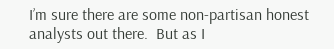I’m sure there are some non-partisan honest analysts out there.  But as I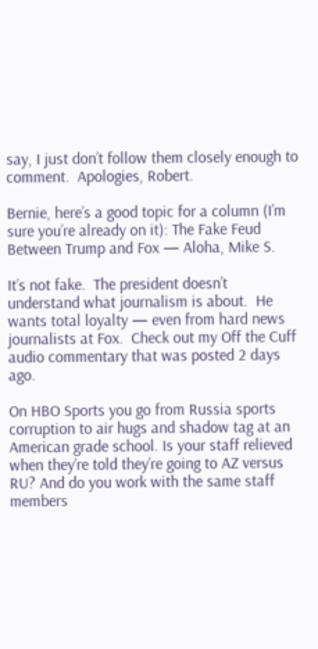say, I just don’t follow them closely enough to comment.  Apologies, Robert.

Bernie, here’s a good topic for a column (I’m sure you’re already on it): The Fake Feud Between Trump and Fox — Aloha, Mike S.

It’s not fake.  The president doesn’t understand what journalism is about.  He wants total loyalty — even from hard news journalists at Fox.  Check out my Off the Cuff audio commentary that was posted 2 days ago.

On HBO Sports you go from Russia sports corruption to air hugs and shadow tag at an American grade school. Is your staff relieved when they’re told they’re going to AZ versus RU? And do you work with the same staff members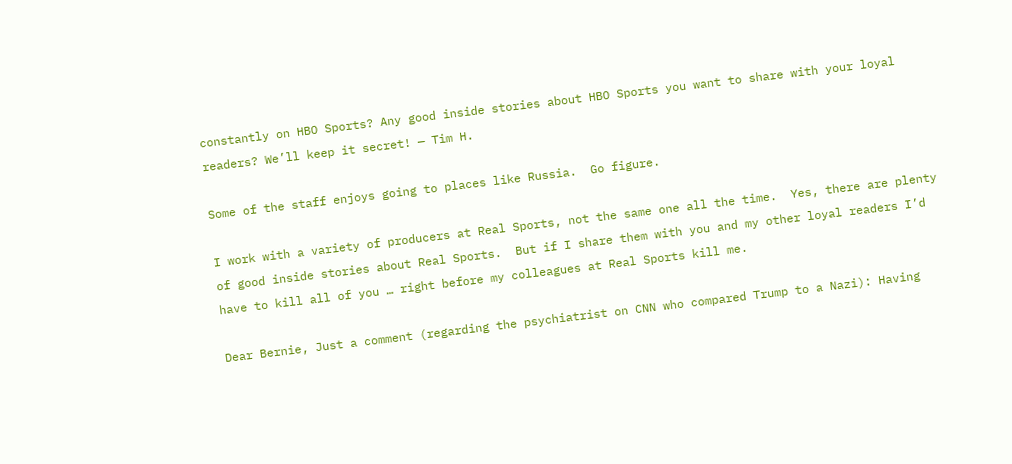constantly on HBO Sports? Any good inside stories about HBO Sports you want to share with your loyal readers? We’ll keep it secret! — Tim H.

Some of the staff enjoys going to places like Russia.  Go figure.

I work with a variety of producers at Real Sports, not the same one all the time.  Yes, there are plenty of good inside stories about Real Sports.  But if I share them with you and my other loyal readers I’d have to kill all of you … right before my colleagues at Real Sports kill me.

Dear Bernie, Just a comment (regarding the psychiatrist on CNN who compared Trump to a Nazi): Having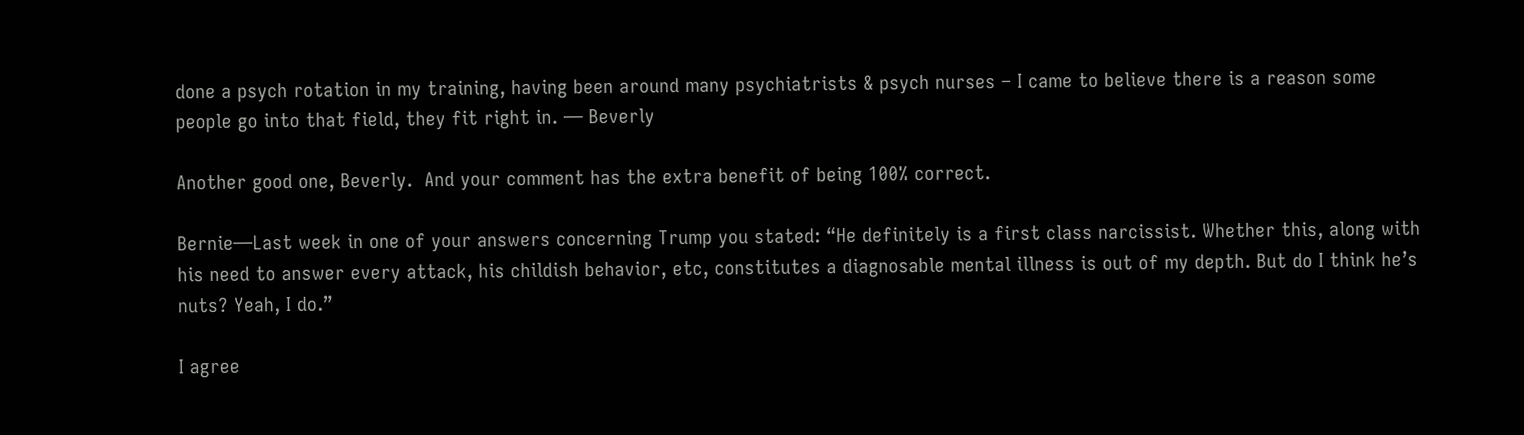done a psych rotation in my training, having been around many psychiatrists & psych nurses – I came to believe there is a reason some people go into that field, they fit right in. — Beverly

Another good one, Beverly.  And your comment has the extra benefit of being 100% correct.

Bernie—Last week in one of your answers concerning Trump you stated: “He definitely is a first class narcissist. Whether this, along with his need to answer every attack, his childish behavior, etc, constitutes a diagnosable mental illness is out of my depth. But do I think he’s nuts? Yeah, I do.”

I agree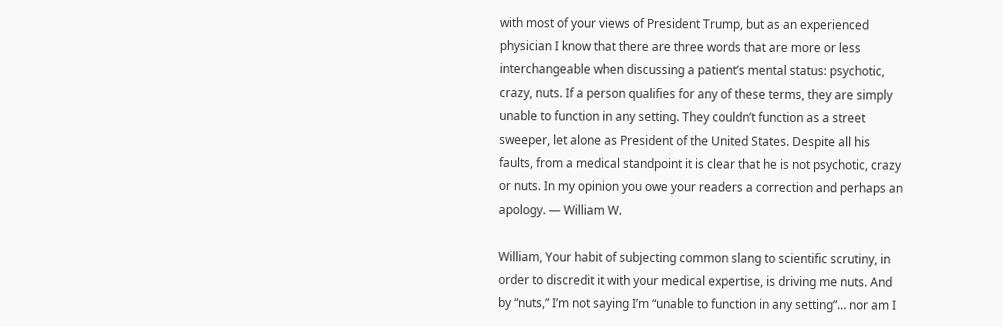with most of your views of President Trump, but as an experienced physician I know that there are three words that are more or less interchangeable when discussing a patient’s mental status: psychotic, crazy, nuts. If a person qualifies for any of these terms, they are simply unable to function in any setting. They couldn’t function as a street sweeper, let alone as President of the United States. Despite all his faults, from a medical standpoint it is clear that he is not psychotic, crazy or nuts. In my opinion you owe your readers a correction and perhaps an apology. — William W.

William, Your habit of subjecting common slang to scientific scrutiny, in order to discredit it with your medical expertise, is driving me nuts. And by “nuts,” I’m not saying I’m “unable to function in any setting”… nor am I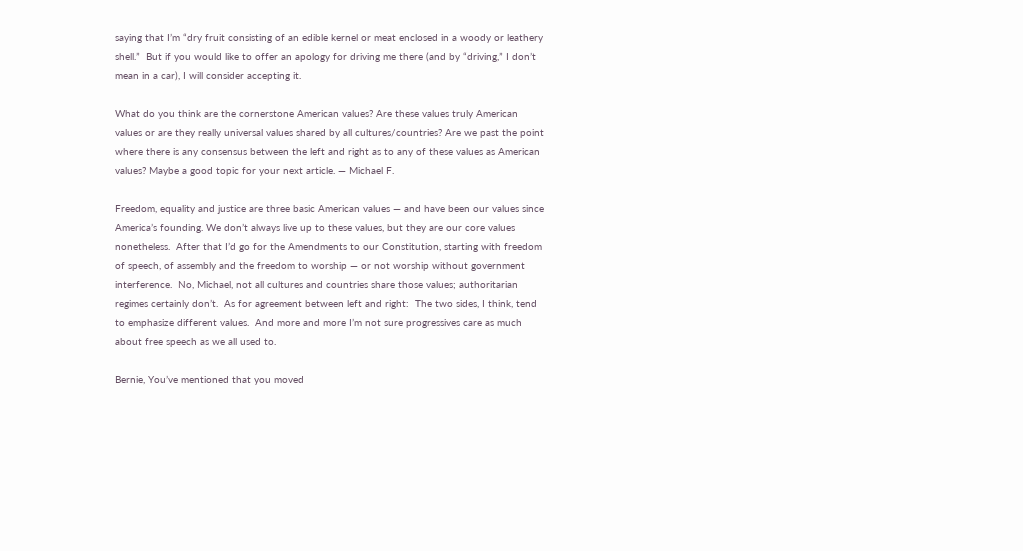saying that I’m “dry fruit consisting of an edible kernel or meat enclosed in a woody or leathery shell.”  But if you would like to offer an apology for driving me there (and by “driving,” I don’t mean in a car), I will consider accepting it.

What do you think are the cornerstone American values? Are these values truly American values or are they really universal values shared by all cultures/countries? Are we past the point where there is any consensus between the left and right as to any of these values as American values? Maybe a good topic for your next article. — Michael F.

Freedom, equality and justice are three basic American values — and have been our values since America’s founding. We don’t always live up to these values, but they are our core values nonetheless.  After that I’d go for the Amendments to our Constitution, starting with freedom of speech, of assembly and the freedom to worship — or not worship without government interference.  No, Michael, not all cultures and countries share those values; authoritarian regimes certainly don’t.  As for agreement between left and right:  The two sides, I think, tend to emphasize different values.  And more and more I’m not sure progressives care as much about free speech as we all used to.

Bernie, You’ve mentioned that you moved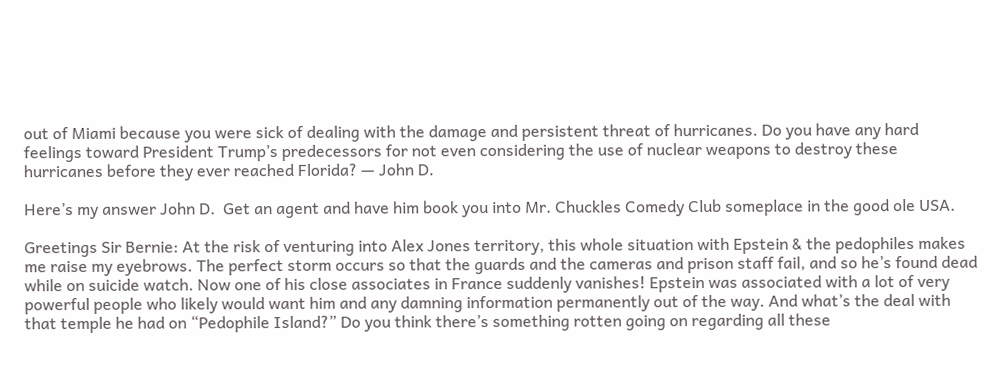out of Miami because you were sick of dealing with the damage and persistent threat of hurricanes. Do you have any hard feelings toward President Trump’s predecessors for not even considering the use of nuclear weapons to destroy these hurricanes before they ever reached Florida? — John D.

Here’s my answer John D.  Get an agent and have him book you into Mr. Chuckles Comedy Club someplace in the good ole USA.

Greetings Sir Bernie: At the risk of venturing into Alex Jones territory, this whole situation with Epstein & the pedophiles makes me raise my eyebrows. The perfect storm occurs so that the guards and the cameras and prison staff fail, and so he’s found dead while on suicide watch. Now one of his close associates in France suddenly vanishes! Epstein was associated with a lot of very powerful people who likely would want him and any damning information permanently out of the way. And what’s the deal with that temple he had on “Pedophile Island?” Do you think there’s something rotten going on regarding all these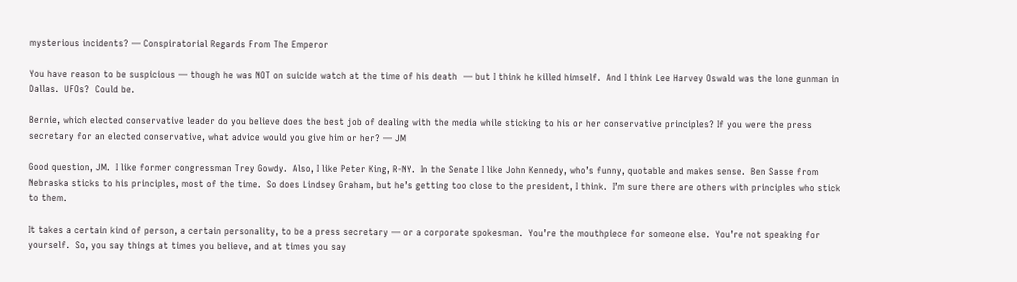mysterious incidents? — Conspiratorial Regards From The Emperor

You have reason to be suspicious — though he was NOT on suicide watch at the time of his death  — but I think he killed himself.  And I think Lee Harvey Oswald was the lone gunman in Dallas.  UFOs?  Could be.

Bernie, which elected conservative leader do you believe does the best job of dealing with the media while sticking to his or her conservative principles? If you were the press secretary for an elected conservative, what advice would you give him or her? — JM

Good question, JM.  I like former congressman Trey Gowdy.  Also, I like Peter King, R-NY.  In the Senate I like John Kennedy, who’s funny, quotable and makes sense.  Ben Sasse from Nebraska sticks to his principles, most of the time.  So does Lindsey Graham, but he’s getting too close to the president, I think.  I’m sure there are others with principles who stick to them.

It takes a certain kind of person, a certain personality, to be a press secretary — or a corporate spokesman.  You’re the mouthpiece for someone else.  You’re not speaking for yourself.  So, you say things at times you believe, and at times you say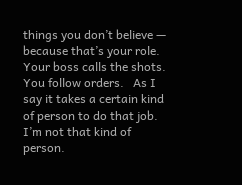things you don’t believe — because that’s your role.  Your boss calls the shots.  You follow orders.   As I say it takes a certain kind of person to do that job.  I’m not that kind of person.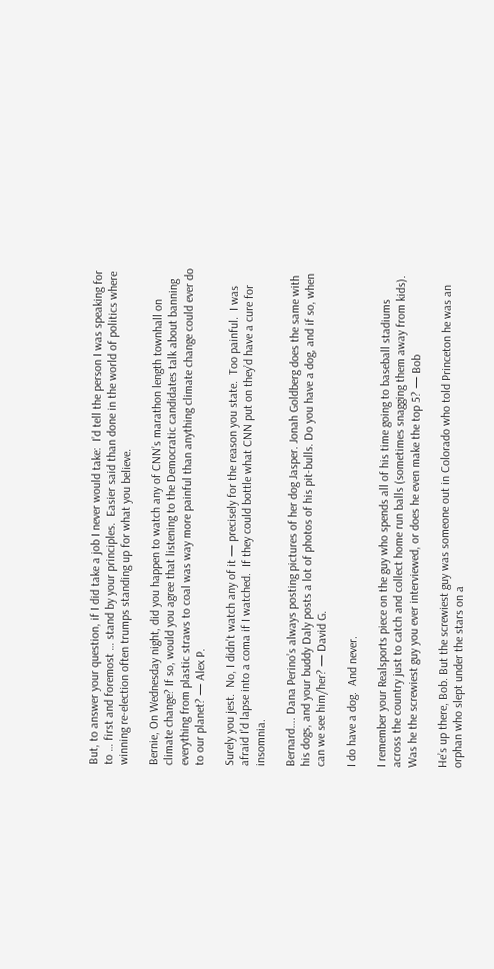But, to answer your question, if I did take a job I never would take:  I’d tell the person I was speaking for to … first and foremost … stand by your principles.  Easier said than done in the world of politics where winning re-election often trumps standing up for what you believe.

Bernie, On Wednesday night, did you happen to watch any of CNN’s marathon length townhall on climate change? If so, would you agree that listening to the Democratic candidates talk about banning everything from plastic straws to coal was way more painful than anything climate change could ever do to our planet? — Alex P.

Surely you jest.  No, I didn’t watch any of it — precisely for the reason you state.  Too painful.  I was afraid I’d lapse into a coma if I watched.  If they could bottle what CNN put on they’d have a cure for insomnia.

Bernard…. Dana Perino’s always posting pictures of her dog Jasper. Jonah Goldberg does the same with his dogs, and your buddy Daly posts a lot of photos of his pit-bulls. Do you have a dog, and if so, when can we see him/her? — David G.

I do have a dog.  And never.

I remember your Realsports piece on the guy who spends all of his time going to baseball stadiums across the country just to catch and collect home run balls (sometimes snagging them away from kids). Was he the screwiest guy you ever interviewed, or does he even make the top 5? — Bob

He’s up there, Bob. But the screwiest guy was someone out in Colorado who told Princeton he was an orphan who slept under the stars on a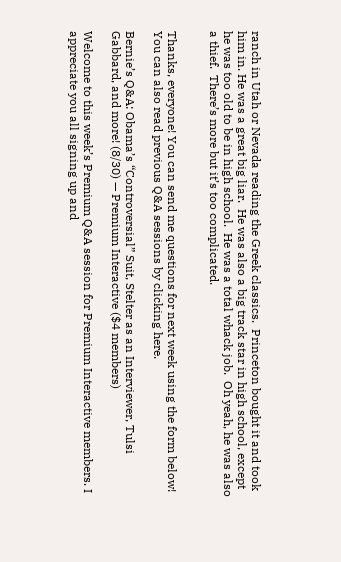ranch in Utah or Nevada reading the Greek classics.  Princeton bought it and took him in. He was a great big liar.  He was also a big track star in high school, except he was too old to be in high school.  He was a total whack job.  Oh yeah, he was also a thief.  There’s more but it’s too complicated.


Thanks, everyone! You can send me questions for next week using the form below! You can also read previous Q&A sessions by clicking here.

Bernie’s Q&A: Obama’s “Controversial” Suit, Stelter as an Interviewer, Tulsi Gabbard, and more! (8/30) — Premium Interactive ($4 members)

Welcome to this week’s Premium Q&A session for Premium Interactive members. I appreciate you all signing up and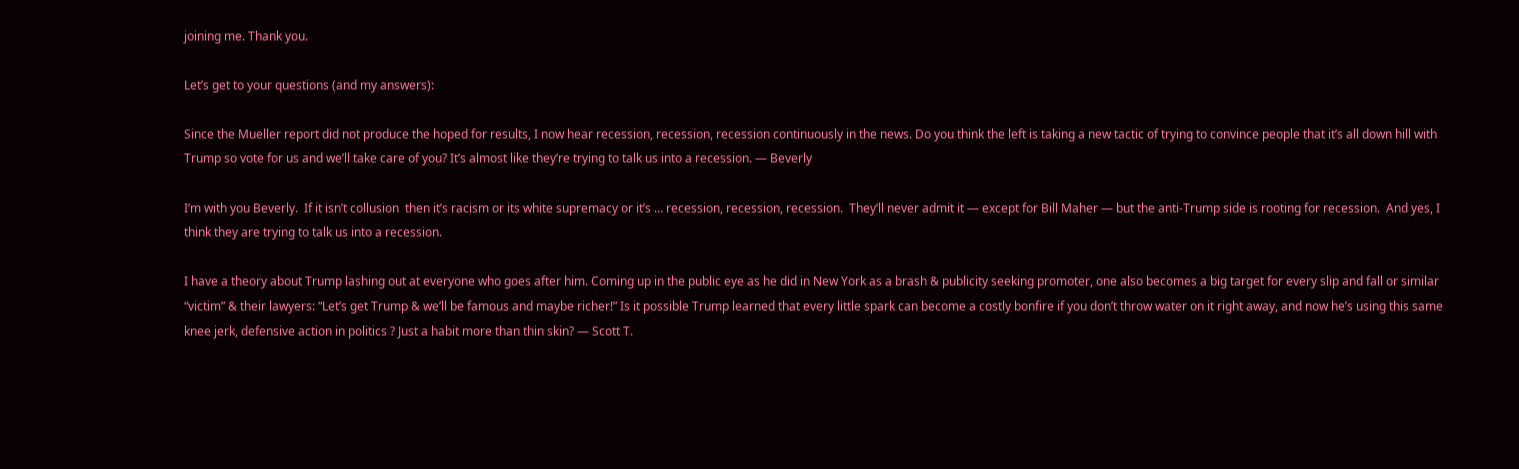joining me. Thank you.

Let’s get to your questions (and my answers):

Since the Mueller report did not produce the hoped for results, I now hear recession, recession, recession continuously in the news. Do you think the left is taking a new tactic of trying to convince people that it’s all down hill with Trump so vote for us and we’ll take care of you? It’s almost like they’re trying to talk us into a recession. — Beverly

I’m with you Beverly.  If it isn’t collusion  then it’s racism or its white supremacy or it’s … recession, recession, recession.  They’ll never admit it — except for Bill Maher — but the anti-Trump side is rooting for recession.  And yes, I think they are trying to talk us into a recession.

I have a theory about Trump lashing out at everyone who goes after him. Coming up in the public eye as he did in New York as a brash & publicity seeking promoter, one also becomes a big target for every slip and fall or similar “victim” & their lawyers: “Let’s get Trump & we’ll be famous and maybe richer!” Is it possible Trump learned that every little spark can become a costly bonfire if you don’t throw water on it right away, and now he’s using this same knee jerk, defensive action in politics ? Just a habit more than thin skin? — Scott T.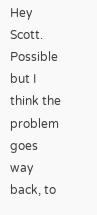Hey Scott.  Possible but I think the problem goes way back, to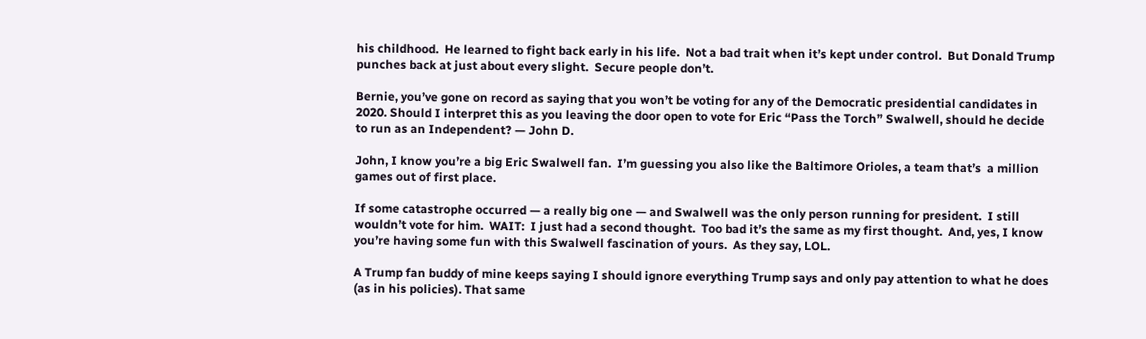his childhood.  He learned to fight back early in his life.  Not a bad trait when it’s kept under control.  But Donald Trump punches back at just about every slight.  Secure people don’t.

Bernie, you’ve gone on record as saying that you won’t be voting for any of the Democratic presidential candidates in 2020. Should I interpret this as you leaving the door open to vote for Eric “Pass the Torch” Swalwell, should he decide to run as an Independent? — John D.

John, I know you’re a big Eric Swalwell fan.  I’m guessing you also like the Baltimore Orioles, a team that’s  a million games out of first place.

If some catastrophe occurred — a really big one — and Swalwell was the only person running for president.  I still wouldn’t vote for him.  WAIT:  I just had a second thought.  Too bad it’s the same as my first thought.  And, yes, I know you’re having some fun with this Swalwell fascination of yours.  As they say, LOL.

A Trump fan buddy of mine keeps saying I should ignore everything Trump says and only pay attention to what he does (as in his policies). That same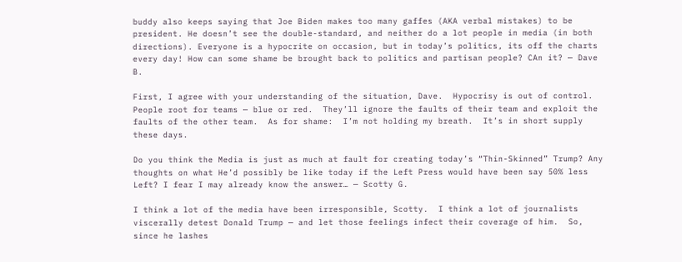buddy also keeps saying that Joe Biden makes too many gaffes (AKA verbal mistakes) to be president. He doesn’t see the double-standard, and neither do a lot people in media (in both directions). Everyone is a hypocrite on occasion, but in today’s politics, its off the charts every day! How can some shame be brought back to politics and partisan people? CAn it? — Dave B.

First, I agree with your understanding of the situation, Dave.  Hypocrisy is out of control.  People root for teams — blue or red.  They’ll ignore the faults of their team and exploit the faults of the other team.  As for shame:  I’m not holding my breath.  It’s in short supply these days.

Do you think the Media is just as much at fault for creating today’s “Thin-Skinned” Trump? Any thoughts on what He’d possibly be like today if the Left Press would have been say 50% less Left? I fear I may already know the answer… — Scotty G.

I think a lot of the media have been irresponsible, Scotty.  I think a lot of journalists viscerally detest Donald Trump — and let those feelings infect their coverage of him.  So, since he lashes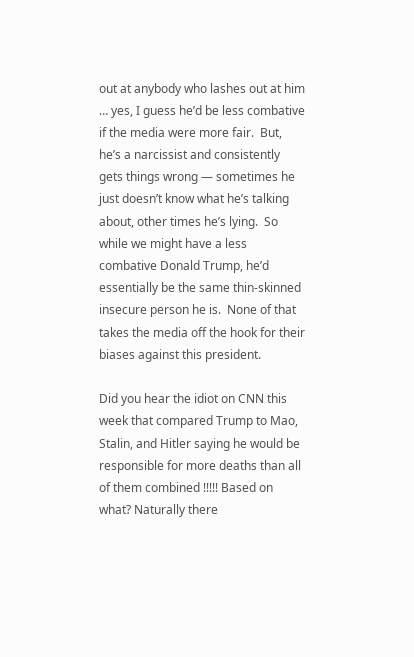out at anybody who lashes out at him … yes, I guess he’d be less combative if the media were more fair.  But, he’s a narcissist and consistently gets things wrong — sometimes he just doesn’t know what he’s talking about, other times he’s lying.  So while we might have a less combative Donald Trump, he’d essentially be the same thin-skinned insecure person he is.  None of that takes the media off the hook for their biases against this president.

Did you hear the idiot on CNN this week that compared Trump to Mao, Stalin, and Hitler saying he would be responsible for more deaths than all of them combined !!!!! Based on what? Naturally there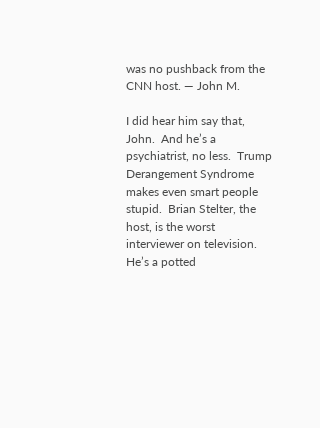was no pushback from the CNN host. — John M.

I did hear him say that, John.  And he’s a psychiatrist, no less.  Trump Derangement Syndrome makes even smart people stupid.  Brian Stelter, the host, is the worst interviewer on television.  He’s a potted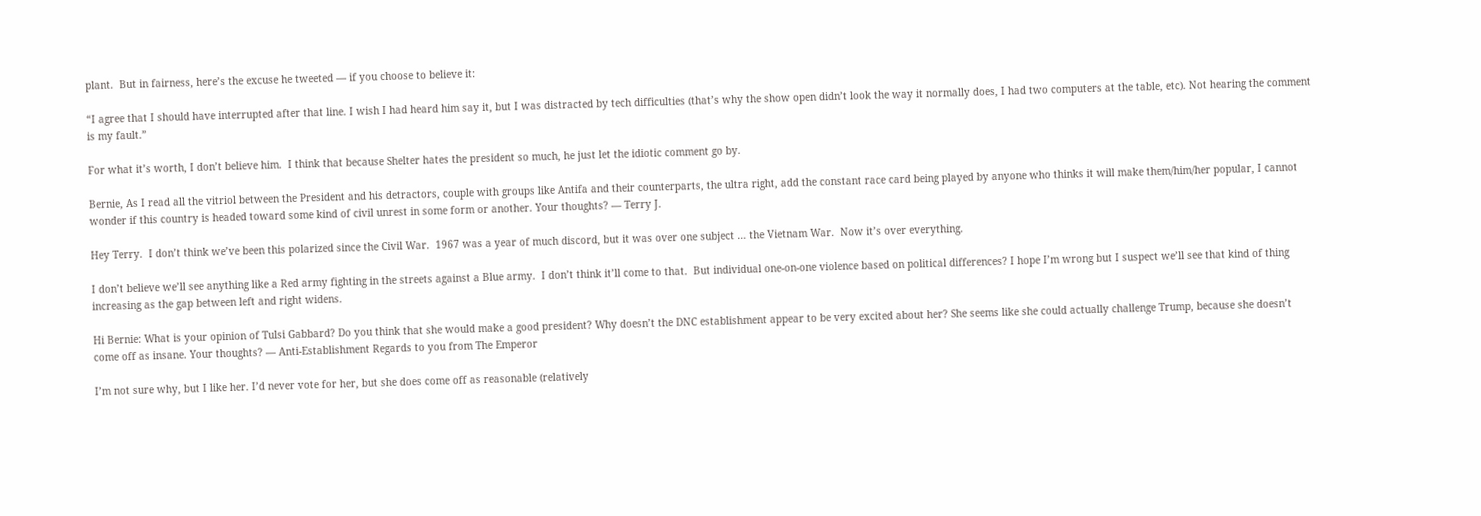plant.  But in fairness, here’s the excuse he tweeted — if you choose to believe it:

“I agree that I should have interrupted after that line. I wish I had heard him say it, but I was distracted by tech difficulties (that’s why the show open didn’t look the way it normally does, I had two computers at the table, etc). Not hearing the comment is my fault.”

For what it’s worth, I don’t believe him.  I think that because Shelter hates the president so much, he just let the idiotic comment go by.

Bernie, As I read all the vitriol between the President and his detractors, couple with groups like Antifa and their counterparts, the ultra right, add the constant race card being played by anyone who thinks it will make them/him/her popular, I cannot wonder if this country is headed toward some kind of civil unrest in some form or another. Your thoughts? — Terry J.

Hey Terry.  I don’t think we’ve been this polarized since the Civil War.  1967 was a year of much discord, but it was over one subject … the Vietnam War.  Now it’s over everything.

I don’t believe we’ll see anything like a Red army fighting in the streets against a Blue army.  I don’t think it’ll come to that.  But individual one-on-one violence based on political differences? I hope I’m wrong but I suspect we’ll see that kind of thing increasing as the gap between left and right widens.

Hi Bernie: What is your opinion of Tulsi Gabbard? Do you think that she would make a good president? Why doesn’t the DNC establishment appear to be very excited about her? She seems like she could actually challenge Trump, because she doesn’t come off as insane. Your thoughts? — Anti-Establishment Regards to you from The Emperor

I’m not sure why, but I like her. I’d never vote for her, but she does come off as reasonable (relatively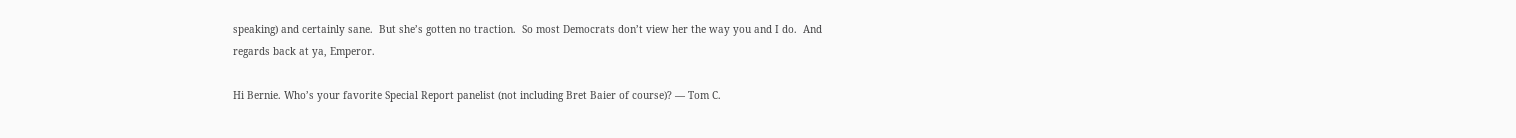speaking) and certainly sane.  But she’s gotten no traction.  So most Democrats don’t view her the way you and I do.  And regards back at ya, Emperor.

Hi Bernie. Who’s your favorite Special Report panelist (not including Bret Baier of course)? — Tom C.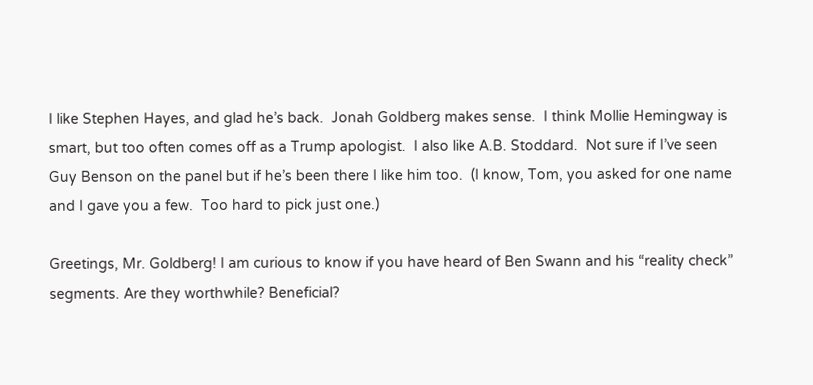I like Stephen Hayes, and glad he’s back.  Jonah Goldberg makes sense.  I think Mollie Hemingway is smart, but too often comes off as a Trump apologist.  I also like A.B. Stoddard.  Not sure if I’ve seen Guy Benson on the panel but if he’s been there I like him too.  (I know, Tom, you asked for one name and I gave you a few.  Too hard to pick just one.)

Greetings, Mr. Goldberg! I am curious to know if you have heard of Ben Swann and his “reality check” segments. Are they worthwhile? Beneficial?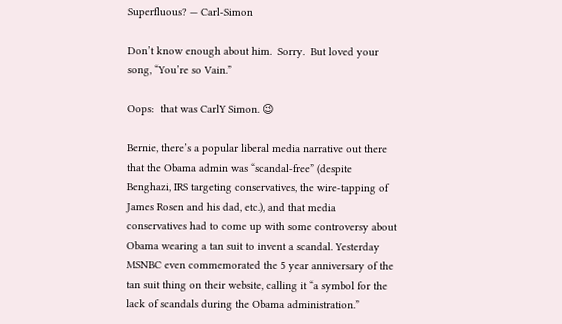Superfluous? — Carl-Simon

Don’t know enough about him.  Sorry.  But loved your song, “You’re so Vain.”

Oops:  that was CarlY Simon. 😉

Bernie, there’s a popular liberal media narrative out there that the Obama admin was “scandal-free” (despite Benghazi, IRS targeting conservatives, the wire-tapping of James Rosen and his dad, etc.), and that media conservatives had to come up with some controversy about Obama wearing a tan suit to invent a scandal. Yesterday MSNBC even commemorated the 5 year anniversary of the tan suit thing on their website, calling it “a symbol for the lack of scandals during the Obama administration.”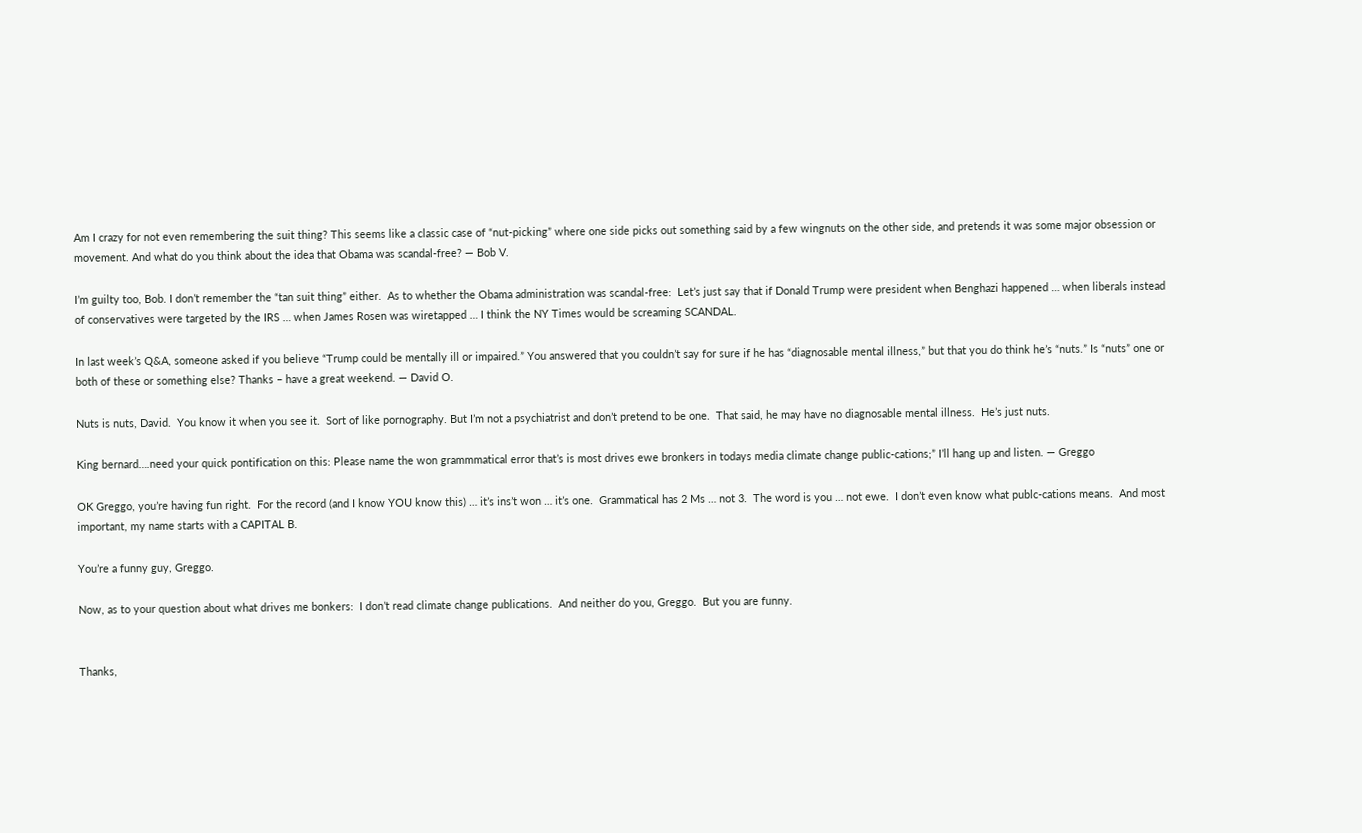Am I crazy for not even remembering the suit thing? This seems like a classic case of “nut-picking” where one side picks out something said by a few wingnuts on the other side, and pretends it was some major obsession or movement. And what do you think about the idea that Obama was scandal-free? — Bob V.

I’m guilty too, Bob. I don’t remember the “tan suit thing” either.  As to whether the Obama administration was scandal-free:  Let’s just say that if Donald Trump were president when Benghazi happened … when liberals instead of conservatives were targeted by the IRS … when James Rosen was wiretapped … I think the NY Times would be screaming SCANDAL.

In last week’s Q&A, someone asked if you believe “Trump could be mentally ill or impaired.” You answered that you couldn’t say for sure if he has “diagnosable mental illness,” but that you do think he’s “nuts.” Is “nuts” one or both of these or something else? Thanks – have a great weekend. — David O.

Nuts is nuts, David.  You know it when you see it.  Sort of like pornography. But I’m not a psychiatrist and don’t pretend to be one.  That said, he may have no diagnosable mental illness.  He’s just nuts.

King bernard….need your quick pontification on this: Please name the won grammmatical error that’s is most drives ewe bronkers in todays media climate change public-cations;” I’ll hang up and listen. — Greggo

OK Greggo, you’re having fun right.  For the record (and I know YOU know this) … it’s ins’t won … it’s one.  Grammatical has 2 Ms … not 3.  The word is you … not ewe.  I don’t even know what publc-cations means.  And most important, my name starts with a CAPITAL B.

You’re a funny guy, Greggo.

Now, as to your question about what drives me bonkers:  I don’t read climate change publications.  And neither do you, Greggo.  But you are funny.


Thanks,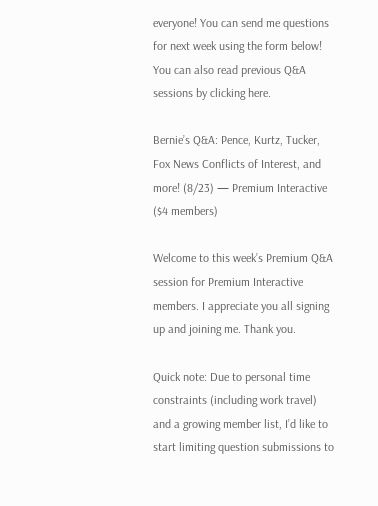everyone! You can send me questions for next week using the form below! You can also read previous Q&A sessions by clicking here.

Bernie’s Q&A: Pence, Kurtz, Tucker, Fox News Conflicts of Interest, and more! (8/23) — Premium Interactive ($4 members)

Welcome to this week’s Premium Q&A session for Premium Interactive members. I appreciate you all signing up and joining me. Thank you.

Quick note: Due to personal time constraints (including work travel) and a growing member list, I’d like to start limiting question submissions to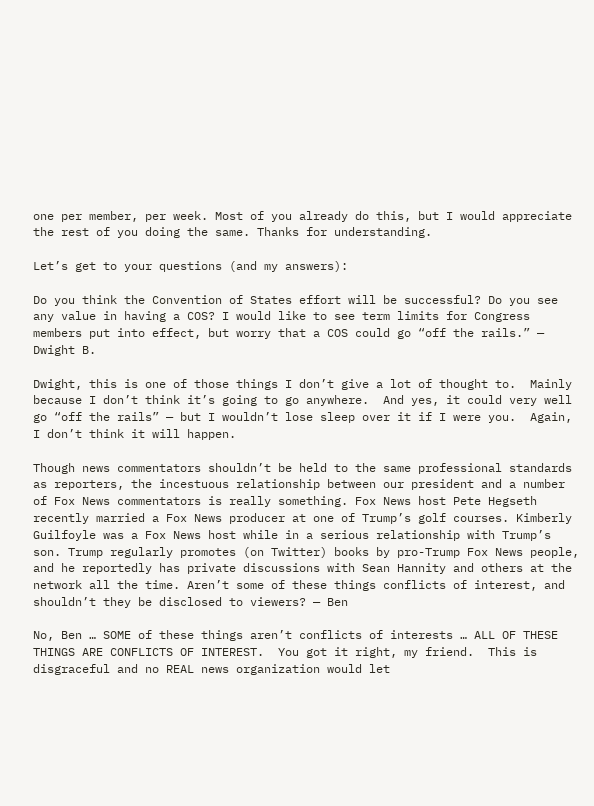one per member, per week. Most of you already do this, but I would appreciate the rest of you doing the same. Thanks for understanding.

Let’s get to your questions (and my answers):

Do you think the Convention of States effort will be successful? Do you see any value in having a COS? I would like to see term limits for Congress members put into effect, but worry that a COS could go “off the rails.” — Dwight B.

Dwight, this is one of those things I don’t give a lot of thought to.  Mainly because I don’t think it’s going to go anywhere.  And yes, it could very well go “off the rails” — but I wouldn’t lose sleep over it if I were you.  Again, I don’t think it will happen.

Though news commentators shouldn’t be held to the same professional standards as reporters, the incestuous relationship between our president and a number of Fox News commentators is really something. Fox News host Pete Hegseth recently married a Fox News producer at one of Trump’s golf courses. Kimberly Guilfoyle was a Fox News host while in a serious relationship with Trump’s son. Trump regularly promotes (on Twitter) books by pro-Trump Fox News people, and he reportedly has private discussions with Sean Hannity and others at the network all the time. Aren’t some of these things conflicts of interest, and shouldn’t they be disclosed to viewers? — Ben

No, Ben … SOME of these things aren’t conflicts of interests … ALL OF THESE THINGS ARE CONFLICTS OF INTEREST.  You got it right, my friend.  This is disgraceful and no REAL news organization would let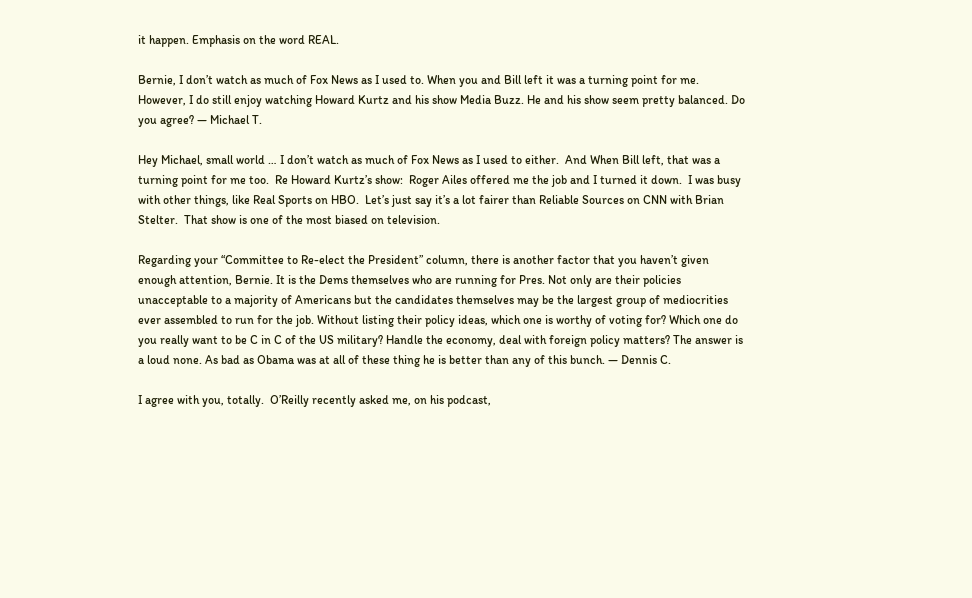it happen. Emphasis on the word REAL.

Bernie, I don’t watch as much of Fox News as I used to. When you and Bill left it was a turning point for me. However, I do still enjoy watching Howard Kurtz and his show Media Buzz. He and his show seem pretty balanced. Do you agree? — Michael T.

Hey Michael, small world … I don’t watch as much of Fox News as I used to either.  And When Bill left, that was a turning point for me too.  Re Howard Kurtz’s show:  Roger Ailes offered me the job and I turned it down.  I was busy with other things, like Real Sports on HBO.  Let’s just say it’s a lot fairer than Reliable Sources on CNN with Brian Stelter.  That show is one of the most biased on television.

Regarding your “Committee to Re-elect the President” column, there is another factor that you haven’t given enough attention, Bernie. It is the Dems themselves who are running for Pres. Not only are their policies unacceptable to a majority of Americans but the candidates themselves may be the largest group of mediocrities ever assembled to run for the job. Without listing their policy ideas, which one is worthy of voting for? Which one do you really want to be C in C of the US military? Handle the economy, deal with foreign policy matters? The answer is a loud none. As bad as Obama was at all of these thing he is better than any of this bunch. — Dennis C.

I agree with you, totally.  O’Reilly recently asked me, on his podcast,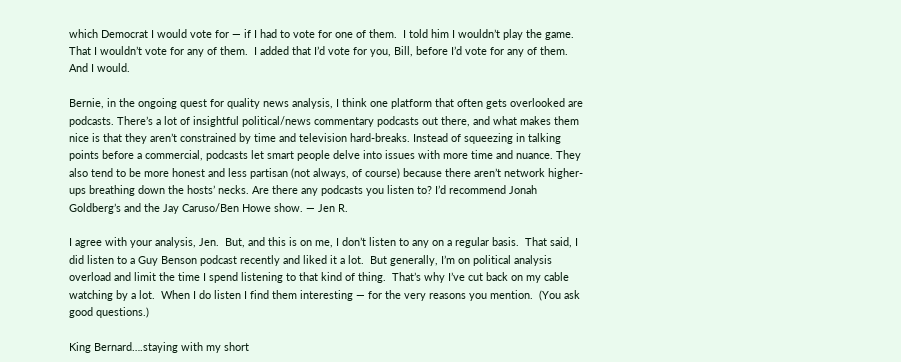which Democrat I would vote for — if I had to vote for one of them.  I told him I wouldn’t play the game.  That I wouldn’t vote for any of them.  I added that I’d vote for you, Bill, before I’d vote for any of them.  And I would.

Bernie, in the ongoing quest for quality news analysis, I think one platform that often gets overlooked are podcasts. There’s a lot of insightful political/news commentary podcasts out there, and what makes them nice is that they aren’t constrained by time and television hard-breaks. Instead of squeezing in talking points before a commercial, podcasts let smart people delve into issues with more time and nuance. They also tend to be more honest and less partisan (not always, of course) because there aren’t network higher-ups breathing down the hosts’ necks. Are there any podcasts you listen to? I’d recommend Jonah Goldberg’s and the Jay Caruso/Ben Howe show. — Jen R.

I agree with your analysis, Jen.  But, and this is on me, I don’t listen to any on a regular basis.  That said, I did listen to a Guy Benson podcast recently and liked it a lot.  But generally, I’m on political analysis overload and limit the time I spend listening to that kind of thing.  That’s why I’ve cut back on my cable watching by a lot.  When I do listen I find them interesting — for the very reasons you mention.  (You ask good questions.)

King Bernard….staying with my short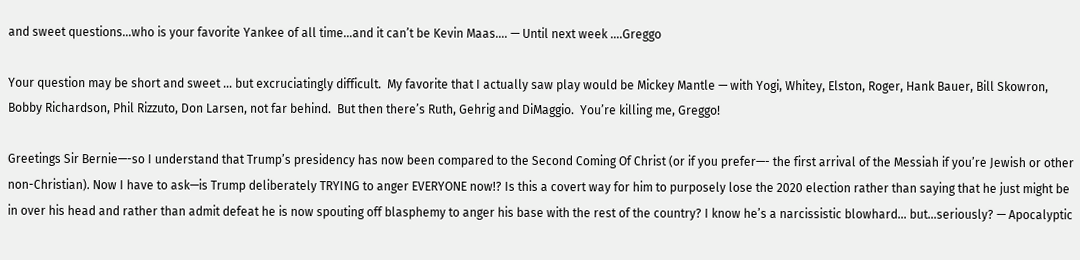and sweet questions…who is your favorite Yankee of all time…and it can’t be Kevin Maas…. — Until next week ….Greggo

Your question may be short and sweet … but excruciatingly difficult.  My favorite that I actually saw play would be Mickey Mantle — with Yogi, Whitey, Elston, Roger, Hank Bauer, Bill Skowron, Bobby Richardson, Phil Rizzuto, Don Larsen, not far behind.  But then there’s Ruth, Gehrig and DiMaggio.  You’re killing me, Greggo!

Greetings Sir Bernie—-so I understand that Trump’s presidency has now been compared to the Second Coming Of Christ (or if you prefer—- the first arrival of the Messiah if you’re Jewish or other non-Christian). Now I have to ask—is Trump deliberately TRYING to anger EVERYONE now!? Is this a covert way for him to purposely lose the 2020 election rather than saying that he just might be in over his head and rather than admit defeat he is now spouting off blasphemy to anger his base with the rest of the country? I know he’s a narcissistic blowhard… but…seriously? — Apocalyptic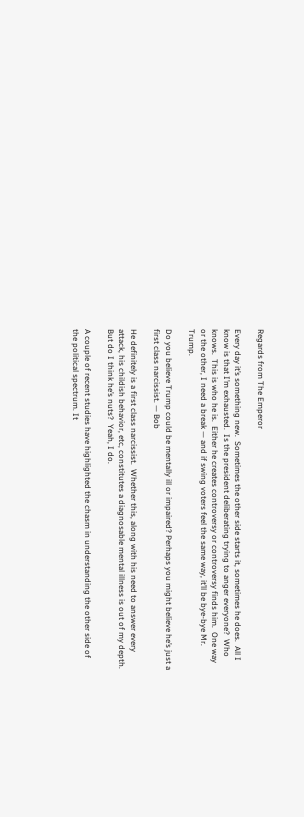Regards from The Emperor

Every day it’s something new.  Sometimes the other side starts it, sometimes he does.  All I know is that I’m exhausted.  Is the president deliberating trying to anger everyone?  Who knows.  This is who he is.  Either he creates controversy or controversy finds him.  One way or the other, I need a break — and if swing voters feel the same way, it’ll be bye-bye Mr. Trump.

Do you believe Trump could be mentally ill or impaired? Perhaps you might believe he’s just a first class narcissist. — Bob

He definitely is a first class narcissist.  Whether this, along with his need to answer every attack, his childish behavior, etc, constitutes a diagnosable mental illness is out of my depth.  But do I think he’s nuts?  Yeah, I do.

A couple of recent studies have highlighted the chasm in understanding the other side of the political spectrum. It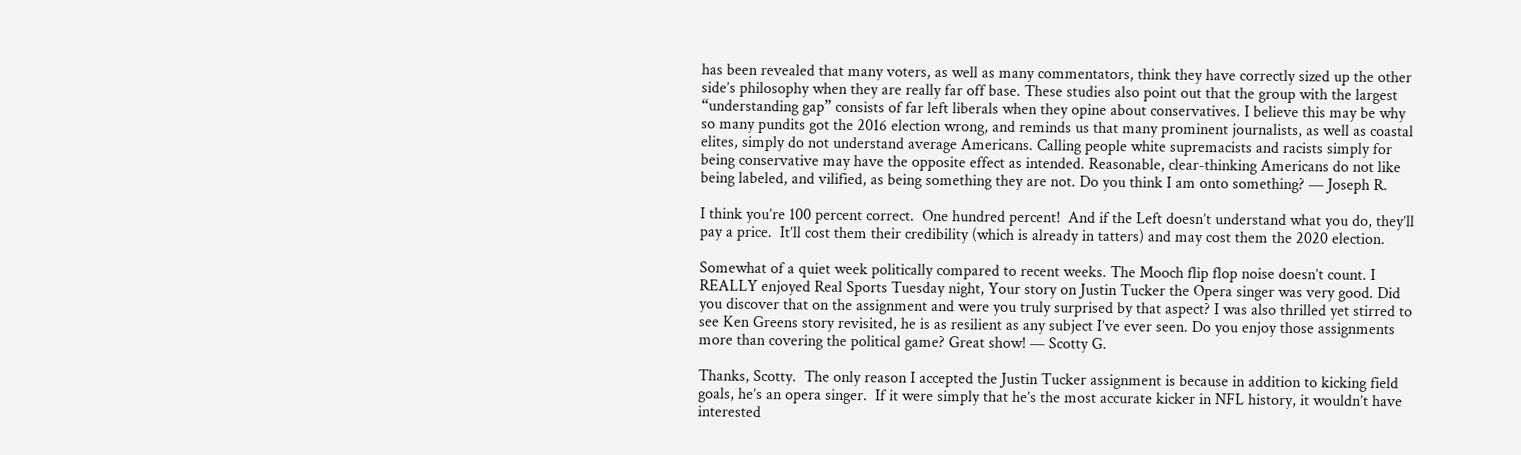has been revealed that many voters, as well as many commentators, think they have correctly sized up the other side’s philosophy when they are really far off base. These studies also point out that the group with the largest “understanding gap” consists of far left liberals when they opine about conservatives. I believe this may be why so many pundits got the 2016 election wrong, and reminds us that many prominent journalists, as well as coastal elites, simply do not understand average Americans. Calling people white supremacists and racists simply for being conservative may have the opposite effect as intended. Reasonable, clear-thinking Americans do not like being labeled, and vilified, as being something they are not. Do you think I am onto something? — Joseph R.

I think you’re 100 percent correct.  One hundred percent!  And if the Left doesn’t understand what you do, they’ll pay a price.  It’ll cost them their credibility (which is already in tatters) and may cost them the 2020 election.

Somewhat of a quiet week politically compared to recent weeks. The Mooch flip flop noise doesn’t count. I REALLY enjoyed Real Sports Tuesday night, Your story on Justin Tucker the Opera singer was very good. Did you discover that on the assignment and were you truly surprised by that aspect? I was also thrilled yet stirred to see Ken Greens story revisited, he is as resilient as any subject I’ve ever seen. Do you enjoy those assignments more than covering the political game? Great show! — Scotty G.

Thanks, Scotty.  The only reason I accepted the Justin Tucker assignment is because in addition to kicking field goals, he’s an opera singer.  If it were simply that he’s the most accurate kicker in NFL history, it wouldn’t have interested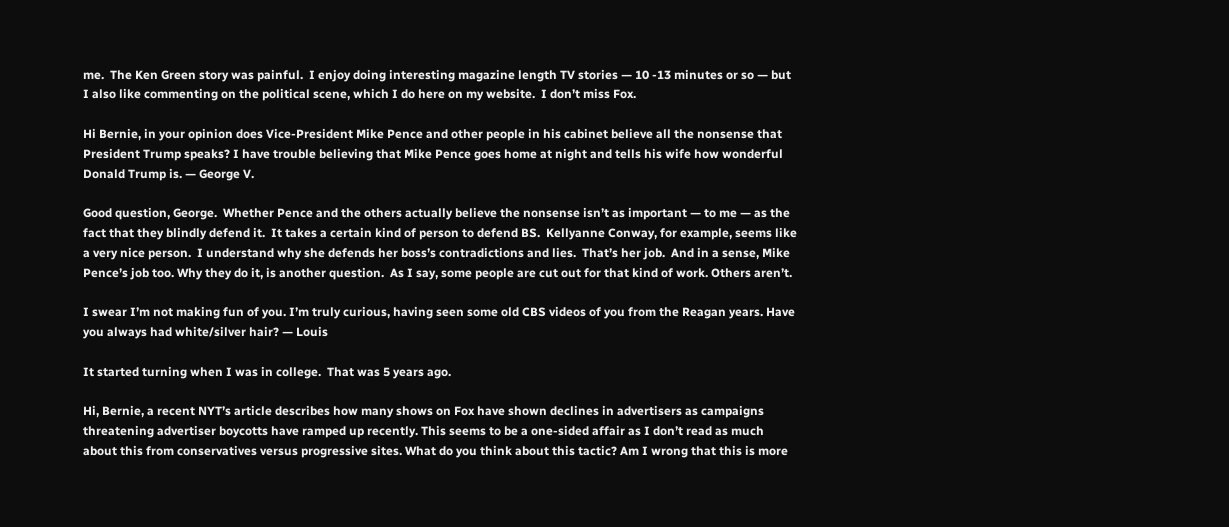me.  The Ken Green story was painful.  I enjoy doing interesting magazine length TV stories — 10 -13 minutes or so — but I also like commenting on the political scene, which I do here on my website.  I don’t miss Fox.

Hi Bernie, in your opinion does Vice-President Mike Pence and other people in his cabinet believe all the nonsense that President Trump speaks? I have trouble believing that Mike Pence goes home at night and tells his wife how wonderful Donald Trump is. — George V.

Good question, George.  Whether Pence and the others actually believe the nonsense isn’t as important — to me — as the fact that they blindly defend it.  It takes a certain kind of person to defend BS.  Kellyanne Conway, for example, seems like a very nice person.  I understand why she defends her boss’s contradictions and lies.  That’s her job.  And in a sense, Mike Pence’s job too. Why they do it, is another question.  As I say, some people are cut out for that kind of work. Others aren’t.

I swear I’m not making fun of you. I’m truly curious, having seen some old CBS videos of you from the Reagan years. Have you always had white/silver hair? — Louis

It started turning when I was in college.  That was 5 years ago.

Hi, Bernie, a recent NYT’s article describes how many shows on Fox have shown declines in advertisers as campaigns threatening advertiser boycotts have ramped up recently. This seems to be a one-sided affair as I don’t read as much about this from conservatives versus progressive sites. What do you think about this tactic? Am I wrong that this is more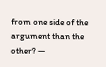from one side of the argument than the other? —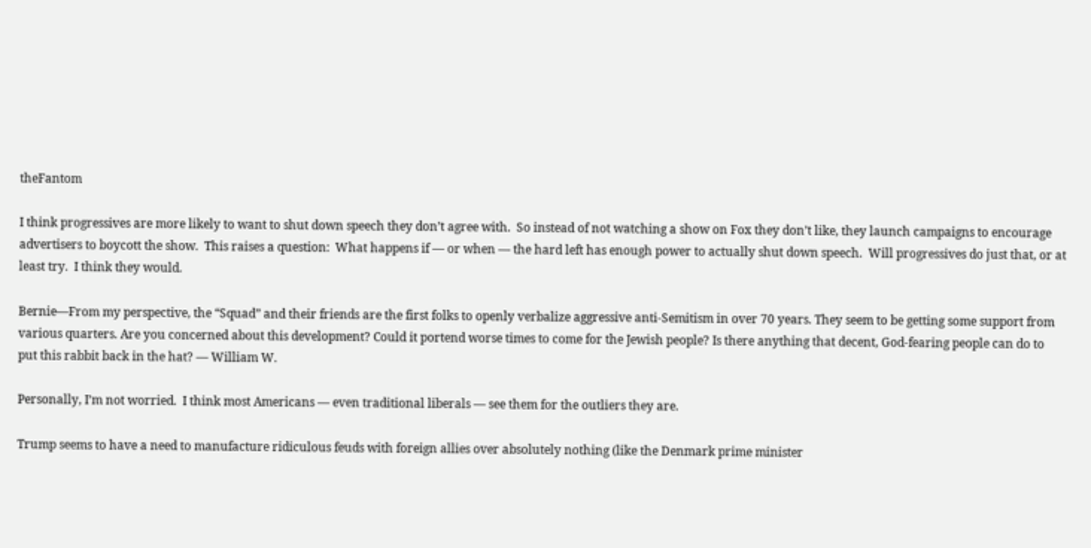theFantom

I think progressives are more likely to want to shut down speech they don’t agree with.  So instead of not watching a show on Fox they don’t like, they launch campaigns to encourage advertisers to boycott the show.  This raises a question:  What happens if — or when — the hard left has enough power to actually shut down speech.  Will progressives do just that, or at least try.  I think they would.

Bernie—From my perspective, the “Squad” and their friends are the first folks to openly verbalize aggressive anti-Semitism in over 70 years. They seem to be getting some support from various quarters. Are you concerned about this development? Could it portend worse times to come for the Jewish people? Is there anything that decent, God-fearing people can do to put this rabbit back in the hat? — William W.

Personally, I’m not worried.  I think most Americans — even traditional liberals — see them for the outliers they are.

Trump seems to have a need to manufacture ridiculous feuds with foreign allies over absolutely nothing (like the Denmark prime minister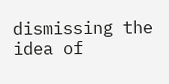dismissing the idea of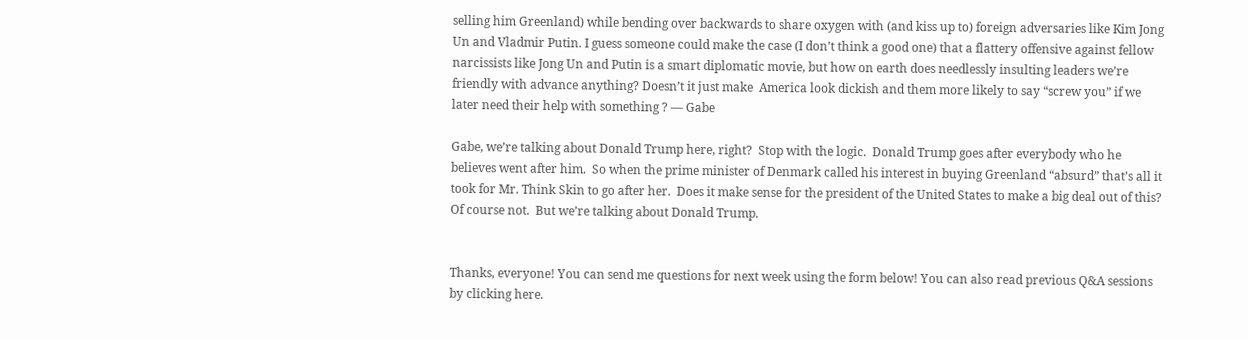selling him Greenland) while bending over backwards to share oxygen with (and kiss up to) foreign adversaries like Kim Jong Un and Vladmir Putin. I guess someone could make the case (I don’t think a good one) that a flattery offensive against fellow narcissists like Jong Un and Putin is a smart diplomatic movie, but how on earth does needlessly insulting leaders we’re friendly with advance anything? Doesn’t it just make  America look dickish and them more likely to say “screw you” if we later need their help with something ? — Gabe

Gabe, we’re talking about Donald Trump here, right?  Stop with the logic.  Donald Trump goes after everybody who he believes went after him.  So when the prime minister of Denmark called his interest in buying Greenland “absurd” that’s all it took for Mr. Think Skin to go after her.  Does it make sense for the president of the United States to make a big deal out of this?  Of course not.  But we’re talking about Donald Trump.


Thanks, everyone! You can send me questions for next week using the form below! You can also read previous Q&A sessions by clicking here.